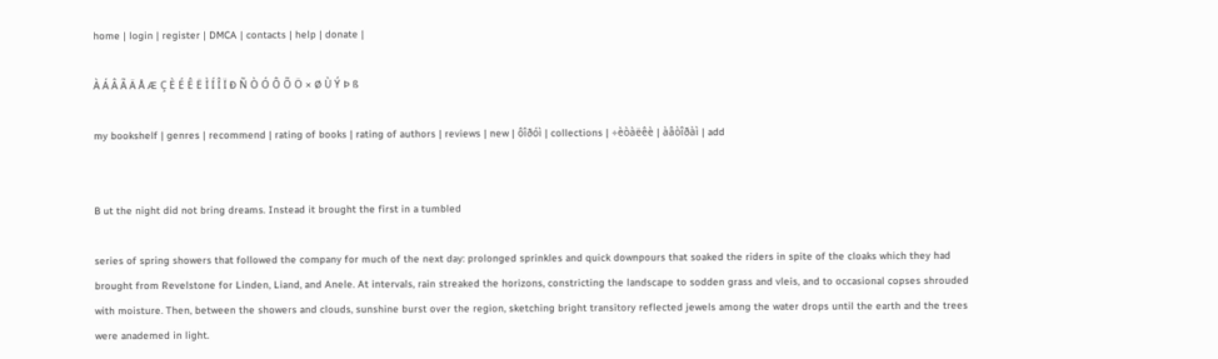home | login | register | DMCA | contacts | help | donate |

À Á Â Ã Ä Å Æ Ç È É Ê Ë Ì Í Î Ï Ð Ñ Ò Ó Ô Õ Ö × Ø Ù Ý Þ ß

my bookshelf | genres | recommend | rating of books | rating of authors | reviews | new | ôîðóì | collections | ÷èòàëêè | àâòîðàì | add


B ut the night did not bring dreams. Instead it brought the first in a tumbled

series of spring showers that followed the company for much of the next day: prolonged sprinkles and quick downpours that soaked the riders in spite of the cloaks which they had brought from Revelstone for Linden, Liand, and Anele. At intervals, rain streaked the horizons, constricting the landscape to sodden grass and vleis, and to occasional copses shrouded with moisture. Then, between the showers and clouds, sunshine burst over the region, sketching bright transitory reflected jewels among the water drops until the earth and the trees were anademed in light.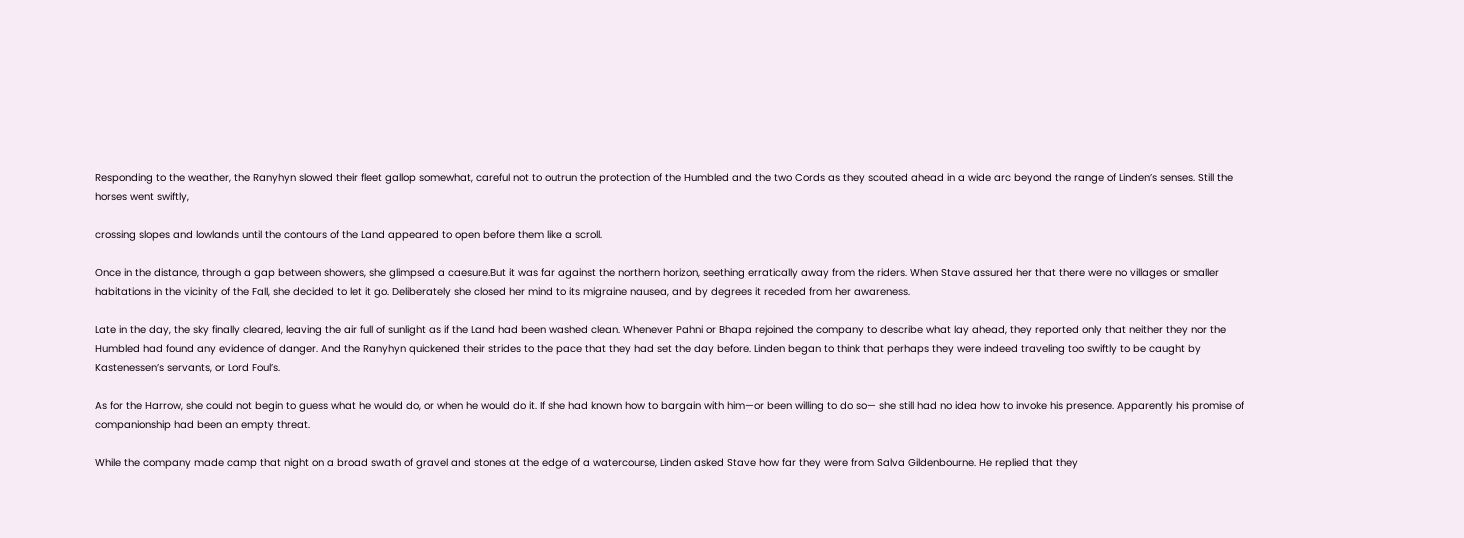Responding to the weather, the Ranyhyn slowed their fleet gallop somewhat, careful not to outrun the protection of the Humbled and the two Cords as they scouted ahead in a wide arc beyond the range of Linden’s senses. Still the horses went swiftly,

crossing slopes and lowlands until the contours of the Land appeared to open before them like a scroll.

Once in the distance, through a gap between showers, she glimpsed a caesure.But it was far against the northern horizon, seething erratically away from the riders. When Stave assured her that there were no villages or smaller habitations in the vicinity of the Fall, she decided to let it go. Deliberately she closed her mind to its migraine nausea, and by degrees it receded from her awareness.

Late in the day, the sky finally cleared, leaving the air full of sunlight as if the Land had been washed clean. Whenever Pahni or Bhapa rejoined the company to describe what lay ahead, they reported only that neither they nor the Humbled had found any evidence of danger. And the Ranyhyn quickened their strides to the pace that they had set the day before. Linden began to think that perhaps they were indeed traveling too swiftly to be caught by Kastenessen’s servants, or Lord Foul’s.

As for the Harrow, she could not begin to guess what he would do, or when he would do it. If she had known how to bargain with him—or been willing to do so— she still had no idea how to invoke his presence. Apparently his promise of companionship had been an empty threat.

While the company made camp that night on a broad swath of gravel and stones at the edge of a watercourse, Linden asked Stave how far they were from Salva Gildenbourne. He replied that they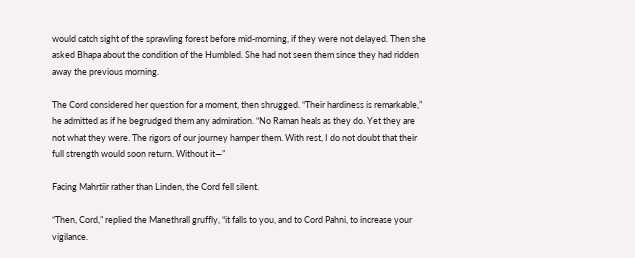would catch sight of the sprawling forest before mid-morning, if they were not delayed. Then she asked Bhapa about the condition of the Humbled. She had not seen them since they had ridden away the previous morning.

The Cord considered her question for a moment, then shrugged. “Their hardiness is remarkable,” he admitted as if he begrudged them any admiration. “No Raman heals as they do. Yet they are not what they were. The rigors of our journey hamper them. With rest, I do not doubt that their full strength would soon return. Without it—”

Facing Mahrtiir rather than Linden, the Cord fell silent.

“Then, Cord,” replied the Manethrall gruffly, “it falls to you, and to Cord Pahni, to increase your vigilance.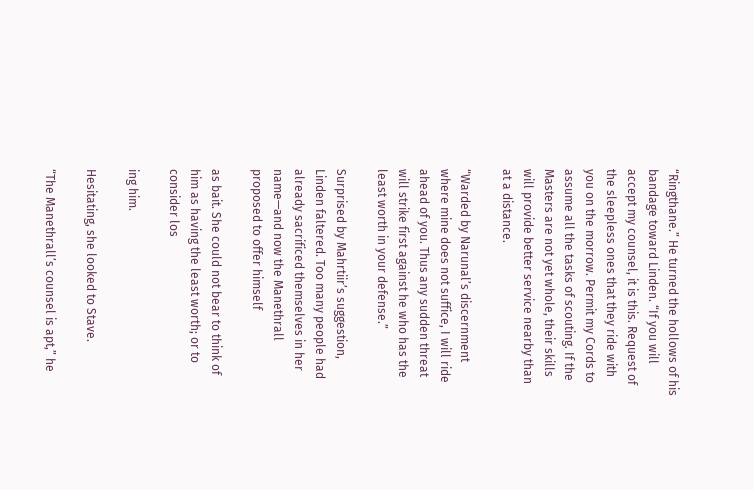“Ringthane.” He turned the hollows of his bandage toward Linden. “If you will accept my counsel, it is this. Request of the sleepless ones that they ride with you on the morrow. Permit my Cords to assume all the tasks of scouting. If the Masters are not yet whole, their skills will provide better service nearby than at a distance.

“Warded by Narunal’s discernment where mine does not suffice, I will ride ahead of you. Thus any sudden threat will strike first against he who has the least worth in your defense.”

Surprised by Mahrtiir’s suggestion, Linden faltered. Too many people had already sacrificed themselves in her name—and now the Manethrall proposed to offer himself

as bait. She could not bear to think of him as having the least worth; or to consider los

ing him.

Hesitating, she looked to Stave.

“The Manethrall’s counsel is apt,” he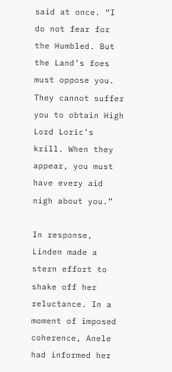said at once. “I do not fear for the Humbled. But the Land’s foes must oppose you. They cannot suffer you to obtain High Lord Loric’s krill. When they appear, you must have every aid nigh about you.”

In response, Linden made a stern effort to shake off her reluctance. In a moment of imposed coherence, Anele had informed her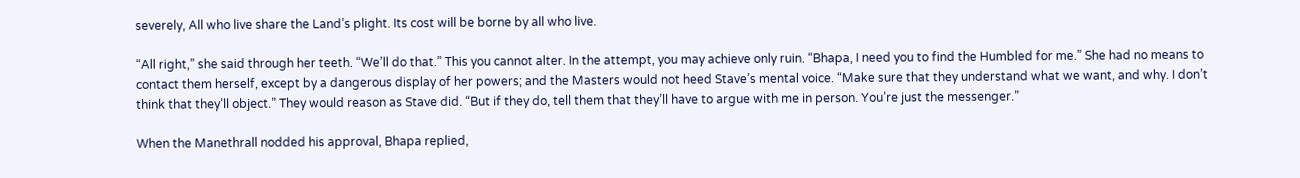severely, All who live share the Land’s plight. Its cost will be borne by all who live.

“All right,” she said through her teeth. “We’ll do that.” This you cannot alter. In the attempt, you may achieve only ruin. “Bhapa, I need you to find the Humbled for me.” She had no means to contact them herself, except by a dangerous display of her powers; and the Masters would not heed Stave’s mental voice. “Make sure that they understand what we want, and why. I don’t think that they’ll object.” They would reason as Stave did. “But if they do, tell them that they’ll have to argue with me in person. You’re just the messenger.”

When the Manethrall nodded his approval, Bhapa replied,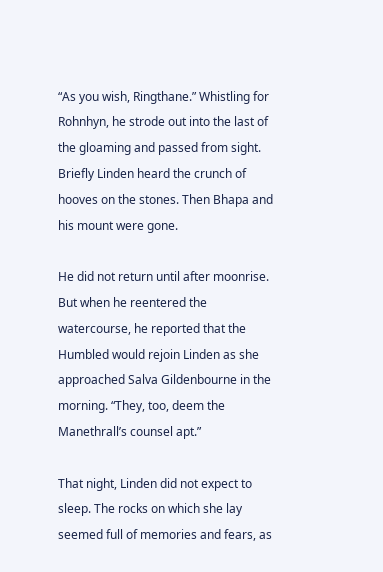“As you wish, Ringthane.” Whistling for Rohnhyn, he strode out into the last of the gloaming and passed from sight. Briefly Linden heard the crunch of hooves on the stones. Then Bhapa and his mount were gone.

He did not return until after moonrise. But when he reentered the watercourse, he reported that the Humbled would rejoin Linden as she approached Salva Gildenbourne in the morning. “They, too, deem the Manethrall’s counsel apt.”

That night, Linden did not expect to sleep. The rocks on which she lay seemed full of memories and fears, as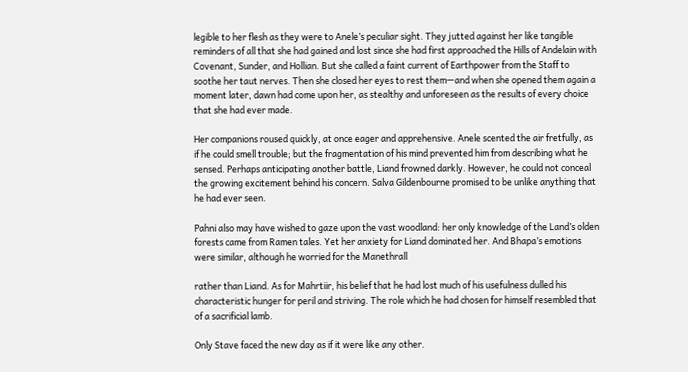legible to her flesh as they were to Anele’s peculiar sight. They jutted against her like tangible reminders of all that she had gained and lost since she had first approached the Hills of Andelain with Covenant, Sunder, and Hollian. But she called a faint current of Earthpower from the Staff to soothe her taut nerves. Then she closed her eyes to rest them—and when she opened them again a moment later, dawn had come upon her, as stealthy and unforeseen as the results of every choice that she had ever made.

Her companions roused quickly, at once eager and apprehensive. Anele scented the air fretfully, as if he could smell trouble; but the fragmentation of his mind prevented him from describing what he sensed. Perhaps anticipating another battle, Liand frowned darkly. However, he could not conceal the growing excitement behind his concern. Salva Gildenbourne promised to be unlike anything that he had ever seen.

Pahni also may have wished to gaze upon the vast woodland: her only knowledge of the Land’s olden forests came from Ramen tales. Yet her anxiety for Liand dominated her. And Bhapa’s emotions were similar, although he worried for the Manethrall

rather than Liand. As for Mahrtiir, his belief that he had lost much of his usefulness dulled his characteristic hunger for peril and striving. The role which he had chosen for himself resembled that of a sacrificial lamb.

Only Stave faced the new day as if it were like any other.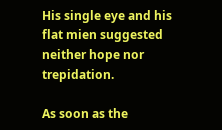His single eye and his flat mien suggested neither hope nor trepidation.

As soon as the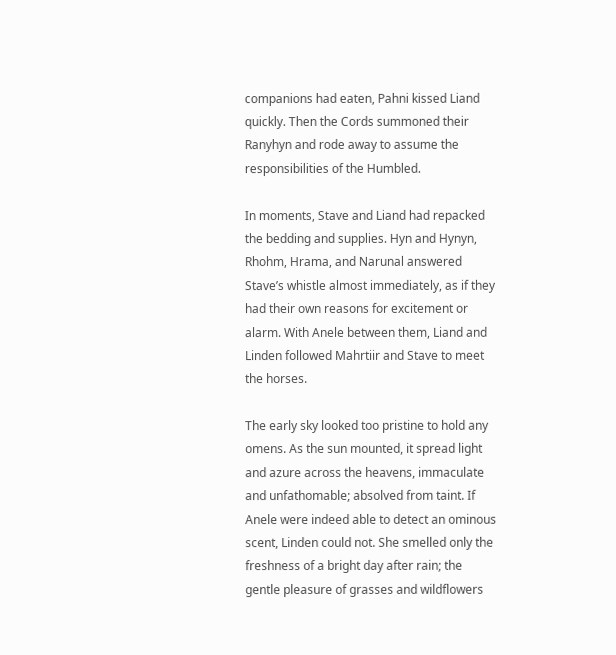companions had eaten, Pahni kissed Liand quickly. Then the Cords summoned their Ranyhyn and rode away to assume the responsibilities of the Humbled.

In moments, Stave and Liand had repacked the bedding and supplies. Hyn and Hynyn, Rhohm, Hrama, and Narunal answered Stave’s whistle almost immediately, as if they had their own reasons for excitement or alarm. With Anele between them, Liand and Linden followed Mahrtiir and Stave to meet the horses.

The early sky looked too pristine to hold any omens. As the sun mounted, it spread light and azure across the heavens, immaculate and unfathomable; absolved from taint. If Anele were indeed able to detect an ominous scent, Linden could not. She smelled only the freshness of a bright day after rain; the gentle pleasure of grasses and wildflowers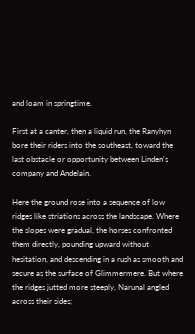and loam in springtime.

First at a canter, then a liquid run, the Ranyhyn bore their riders into the southeast, toward the last obstacle or opportunity between Linden’s company and Andelain.

Here the ground rose into a sequence of low ridges like striations across the landscape. Where the slopes were gradual, the horses confronted them directly, pounding upward without hesitation, and descending in a rush as smooth and secure as the surface of Glimmermere. But where the ridges jutted more steeply, Narunal angled across their sides;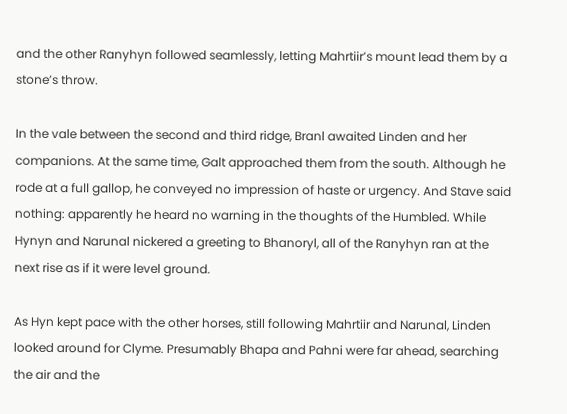and the other Ranyhyn followed seamlessly, letting Mahrtiir’s mount lead them by a stone’s throw.

In the vale between the second and third ridge, Branl awaited Linden and her companions. At the same time, Galt approached them from the south. Although he rode at a full gallop, he conveyed no impression of haste or urgency. And Stave said nothing: apparently he heard no warning in the thoughts of the Humbled. While Hynyn and Narunal nickered a greeting to Bhanoryl, all of the Ranyhyn ran at the next rise as if it were level ground.

As Hyn kept pace with the other horses, still following Mahrtiir and Narunal, Linden looked around for Clyme. Presumably Bhapa and Pahni were far ahead, searching the air and the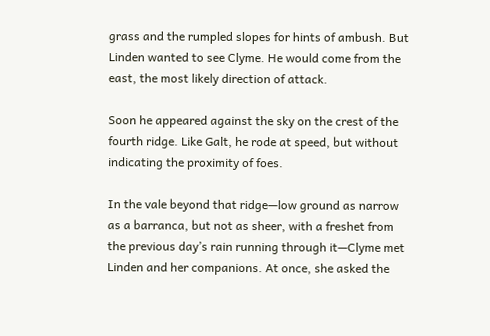grass and the rumpled slopes for hints of ambush. But Linden wanted to see Clyme. He would come from the east, the most likely direction of attack.

Soon he appeared against the sky on the crest of the fourth ridge. Like Galt, he rode at speed, but without indicating the proximity of foes.

In the vale beyond that ridge—low ground as narrow as a barranca, but not as sheer, with a freshet from the previous day’s rain running through it—Clyme met Linden and her companions. At once, she asked the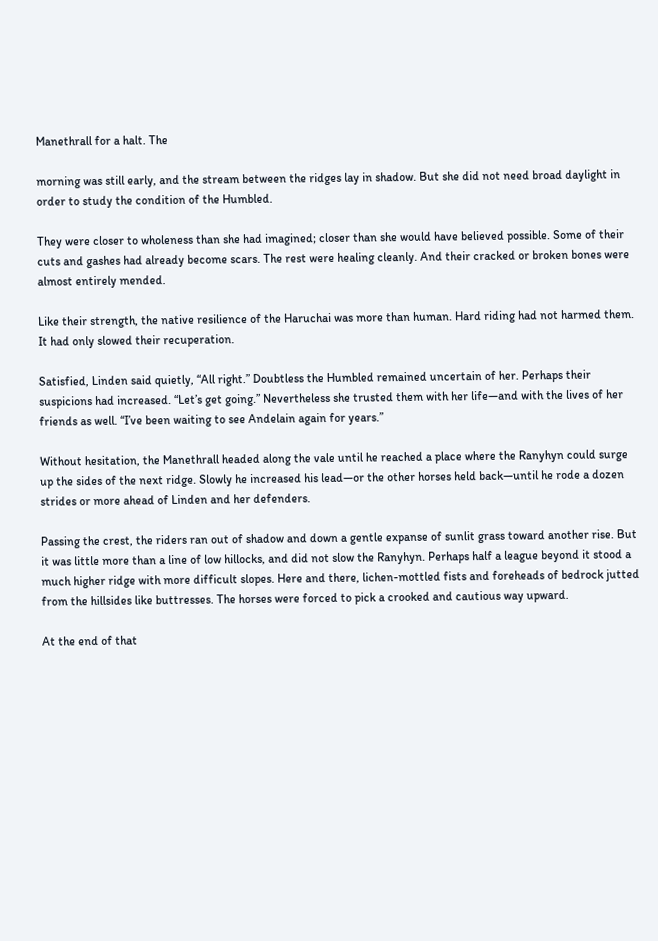Manethrall for a halt. The

morning was still early, and the stream between the ridges lay in shadow. But she did not need broad daylight in order to study the condition of the Humbled.

They were closer to wholeness than she had imagined; closer than she would have believed possible. Some of their cuts and gashes had already become scars. The rest were healing cleanly. And their cracked or broken bones were almost entirely mended.

Like their strength, the native resilience of the Haruchai was more than human. Hard riding had not harmed them. It had only slowed their recuperation.

Satisfied, Linden said quietly, “All right.” Doubtless the Humbled remained uncertain of her. Perhaps their suspicions had increased. “Let’s get going.” Nevertheless she trusted them with her life—and with the lives of her friends as well. “I’ve been waiting to see Andelain again for years.”

Without hesitation, the Manethrall headed along the vale until he reached a place where the Ranyhyn could surge up the sides of the next ridge. Slowly he increased his lead—or the other horses held back—until he rode a dozen strides or more ahead of Linden and her defenders.

Passing the crest, the riders ran out of shadow and down a gentle expanse of sunlit grass toward another rise. But it was little more than a line of low hillocks, and did not slow the Ranyhyn. Perhaps half a league beyond it stood a much higher ridge with more difficult slopes. Here and there, lichen-mottled fists and foreheads of bedrock jutted from the hillsides like buttresses. The horses were forced to pick a crooked and cautious way upward.

At the end of that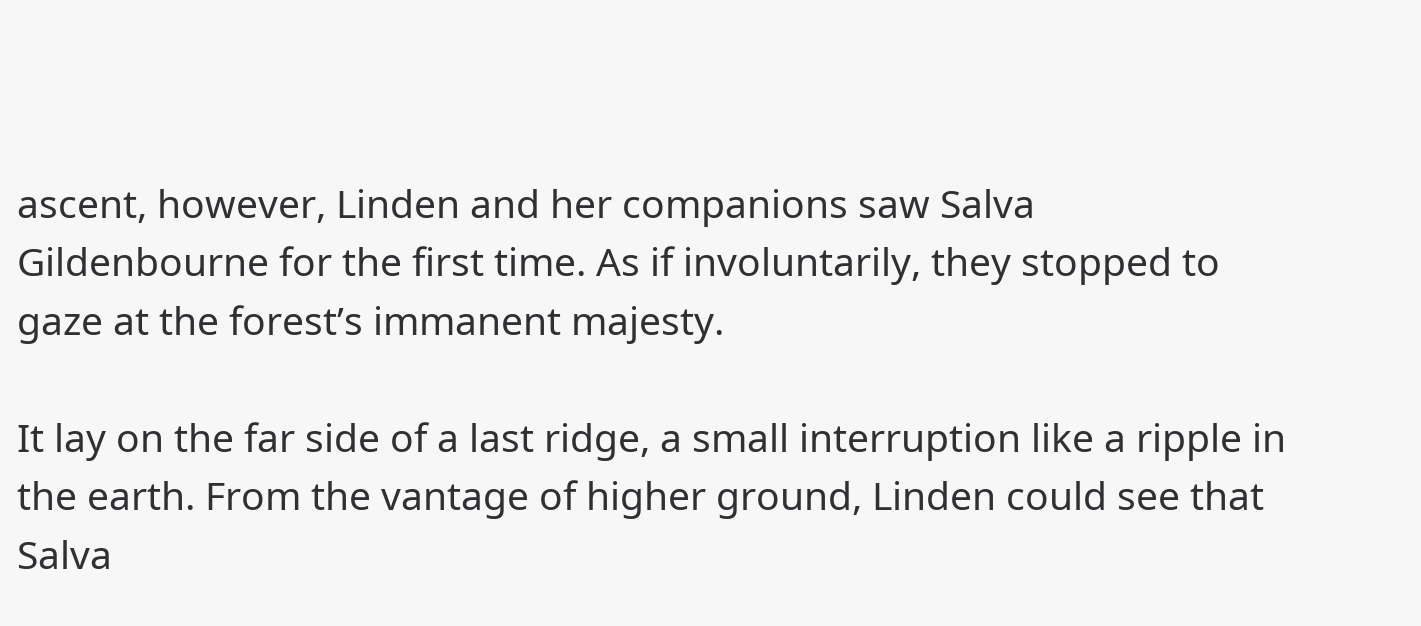ascent, however, Linden and her companions saw Salva Gildenbourne for the first time. As if involuntarily, they stopped to gaze at the forest’s immanent majesty.

It lay on the far side of a last ridge, a small interruption like a ripple in the earth. From the vantage of higher ground, Linden could see that Salva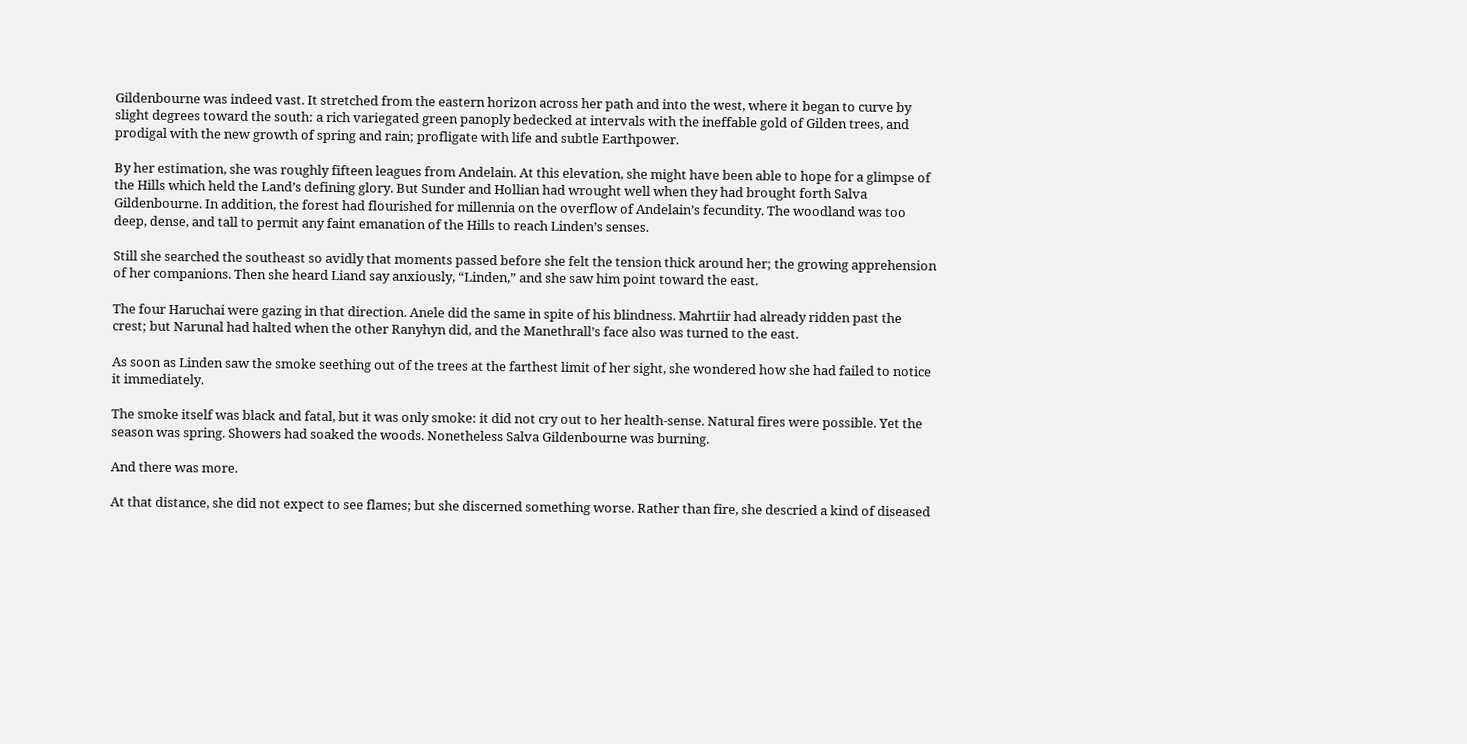Gildenbourne was indeed vast. It stretched from the eastern horizon across her path and into the west, where it began to curve by slight degrees toward the south: a rich variegated green panoply bedecked at intervals with the ineffable gold of Gilden trees, and prodigal with the new growth of spring and rain; profligate with life and subtle Earthpower.

By her estimation, she was roughly fifteen leagues from Andelain. At this elevation, she might have been able to hope for a glimpse of the Hills which held the Land’s defining glory. But Sunder and Hollian had wrought well when they had brought forth Salva Gildenbourne. In addition, the forest had flourished for millennia on the overflow of Andelain’s fecundity. The woodland was too deep, dense, and tall to permit any faint emanation of the Hills to reach Linden’s senses.

Still she searched the southeast so avidly that moments passed before she felt the tension thick around her; the growing apprehension of her companions. Then she heard Liand say anxiously, “Linden,” and she saw him point toward the east.

The four Haruchai were gazing in that direction. Anele did the same in spite of his blindness. Mahrtiir had already ridden past the crest; but Narunal had halted when the other Ranyhyn did, and the Manethrall’s face also was turned to the east.

As soon as Linden saw the smoke seething out of the trees at the farthest limit of her sight, she wondered how she had failed to notice it immediately.

The smoke itself was black and fatal, but it was only smoke: it did not cry out to her health-sense. Natural fires were possible. Yet the season was spring. Showers had soaked the woods. Nonetheless Salva Gildenbourne was burning.

And there was more.

At that distance, she did not expect to see flames; but she discerned something worse. Rather than fire, she descried a kind of diseased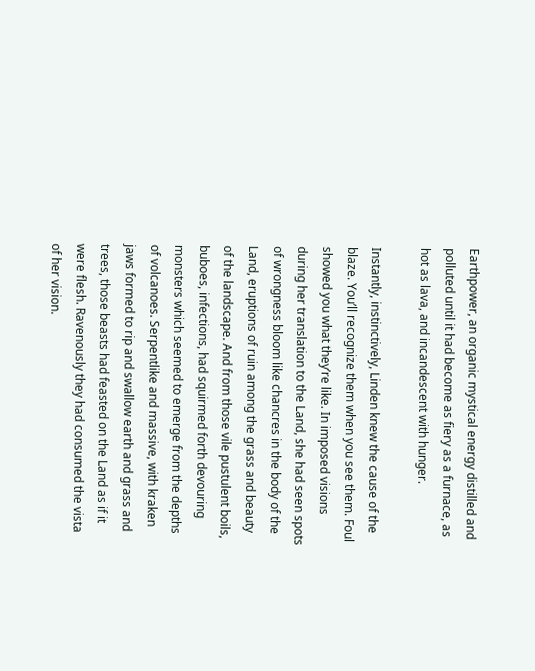Earthpower, an organic mystical energy distilled and polluted until it had become as fiery as a furnace, as hot as lava, and incandescent with hunger.

Instantly, instinctively, Linden knew the cause of the blaze. You’ll recognize them when you see them. Foul showed you what they’re like. In imposed visions during her translation to the Land, she had seen spots of wrongness bloom like chancres in the body of the Land, eruptions of ruin among the grass and beauty of the landscape. And from those vile pustulent boils, buboes, infections, had squirmed forth devouring monsters which seemed to emerge from the depths of volcanoes. Serpentlike and massive, with kraken jaws formed to rip and swallow earth and grass and trees, those beasts had feasted on the Land as if it were flesh. Ravenously they had consumed the vista of her vision.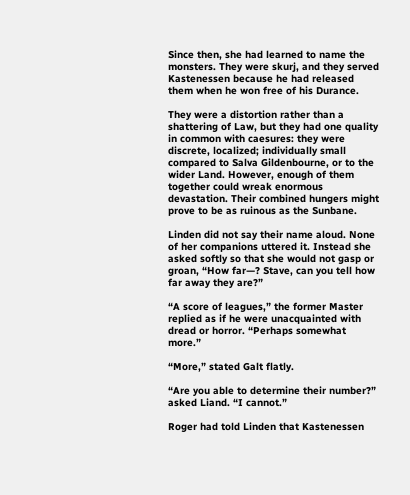Since then, she had learned to name the monsters. They were skurj, and they served Kastenessen because he had released them when he won free of his Durance.

They were a distortion rather than a shattering of Law, but they had one quality in common with caesures: they were discrete, localized; individually small compared to Salva Gildenbourne, or to the wider Land. However, enough of them together could wreak enormous devastation. Their combined hungers might prove to be as ruinous as the Sunbane.

Linden did not say their name aloud. None of her companions uttered it. Instead she asked softly so that she would not gasp or groan, “How far—? Stave, can you tell how far away they are?”

“A score of leagues,” the former Master replied as if he were unacquainted with dread or horror. “Perhaps somewhat more.”

“More,” stated Galt flatly.

“Are you able to determine their number?” asked Liand. “I cannot.”

Roger had told Linden that Kastenessen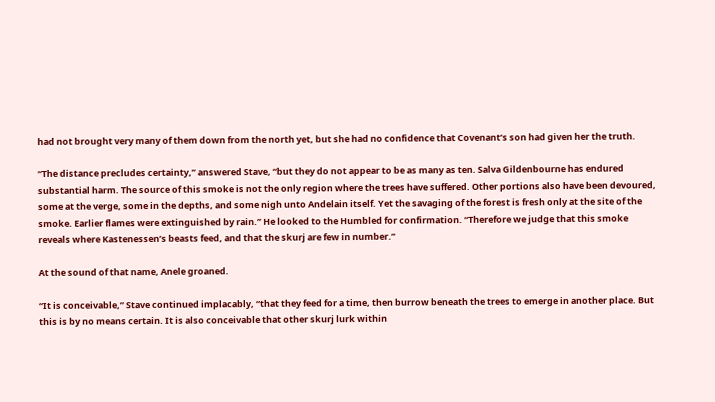had not brought very many of them down from the north yet, but she had no confidence that Covenant’s son had given her the truth.

“The distance precludes certainty,” answered Stave, “but they do not appear to be as many as ten. Salva Gildenbourne has endured substantial harm. The source of this smoke is not the only region where the trees have suffered. Other portions also have been devoured, some at the verge, some in the depths, and some nigh unto Andelain itself. Yet the savaging of the forest is fresh only at the site of the smoke. Earlier flames were extinguished by rain.” He looked to the Humbled for confirmation. “Therefore we judge that this smoke reveals where Kastenessen’s beasts feed, and that the skurj are few in number.”

At the sound of that name, Anele groaned.

“It is conceivable,” Stave continued implacably, “that they feed for a time, then burrow beneath the trees to emerge in another place. But this is by no means certain. It is also conceivable that other skurj lurk within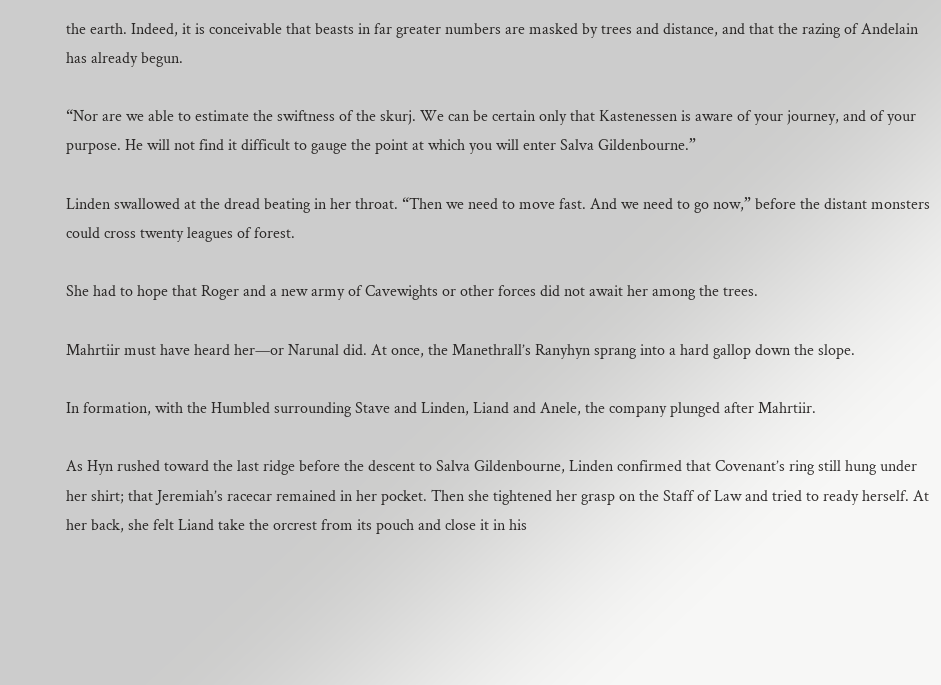the earth. Indeed, it is conceivable that beasts in far greater numbers are masked by trees and distance, and that the razing of Andelain has already begun.

“Nor are we able to estimate the swiftness of the skurj. We can be certain only that Kastenessen is aware of your journey, and of your purpose. He will not find it difficult to gauge the point at which you will enter Salva Gildenbourne.”

Linden swallowed at the dread beating in her throat. “Then we need to move fast. And we need to go now,” before the distant monsters could cross twenty leagues of forest.

She had to hope that Roger and a new army of Cavewights or other forces did not await her among the trees.

Mahrtiir must have heard her—or Narunal did. At once, the Manethrall’s Ranyhyn sprang into a hard gallop down the slope.

In formation, with the Humbled surrounding Stave and Linden, Liand and Anele, the company plunged after Mahrtiir.

As Hyn rushed toward the last ridge before the descent to Salva Gildenbourne, Linden confirmed that Covenant’s ring still hung under her shirt; that Jeremiah’s racecar remained in her pocket. Then she tightened her grasp on the Staff of Law and tried to ready herself. At her back, she felt Liand take the orcrest from its pouch and close it in his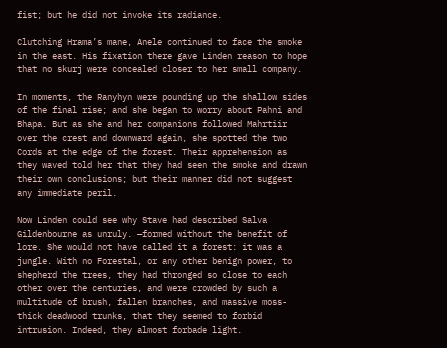fist; but he did not invoke its radiance.

Clutching Hrama’s mane, Anele continued to face the smoke in the east. His fixation there gave Linden reason to hope that no skurj were concealed closer to her small company.

In moments, the Ranyhyn were pounding up the shallow sides of the final rise; and she began to worry about Pahni and Bhapa. But as she and her companions followed Mahrtiir over the crest and downward again, she spotted the two Cords at the edge of the forest. Their apprehension as they waved told her that they had seen the smoke and drawn their own conclusions; but their manner did not suggest any immediate peril.

Now Linden could see why Stave had described Salva Gildenbourne as unruly. —formed without the benefit of lore. She would not have called it a forest: it was a jungle. With no Forestal, or any other benign power, to shepherd the trees, they had thronged so close to each other over the centuries, and were crowded by such a multitude of brush, fallen branches, and massive moss-thick deadwood trunks, that they seemed to forbid intrusion. Indeed, they almost forbade light.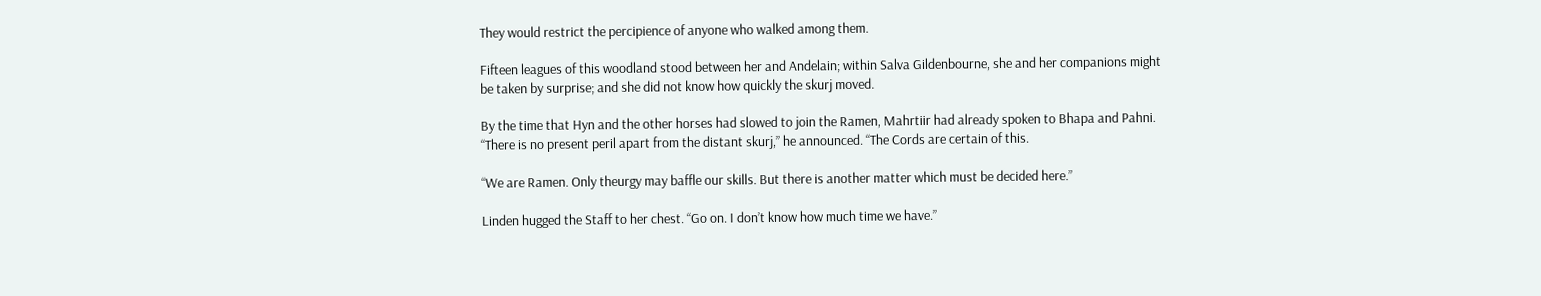They would restrict the percipience of anyone who walked among them.

Fifteen leagues of this woodland stood between her and Andelain; within Salva Gildenbourne, she and her companions might be taken by surprise; and she did not know how quickly the skurj moved.

By the time that Hyn and the other horses had slowed to join the Ramen, Mahrtiir had already spoken to Bhapa and Pahni. “There is no present peril apart from the distant skurj,” he announced. “The Cords are certain of this.

“We are Ramen. Only theurgy may baffle our skills. But there is another matter which must be decided here.”

Linden hugged the Staff to her chest. “Go on. I don’t know how much time we have.”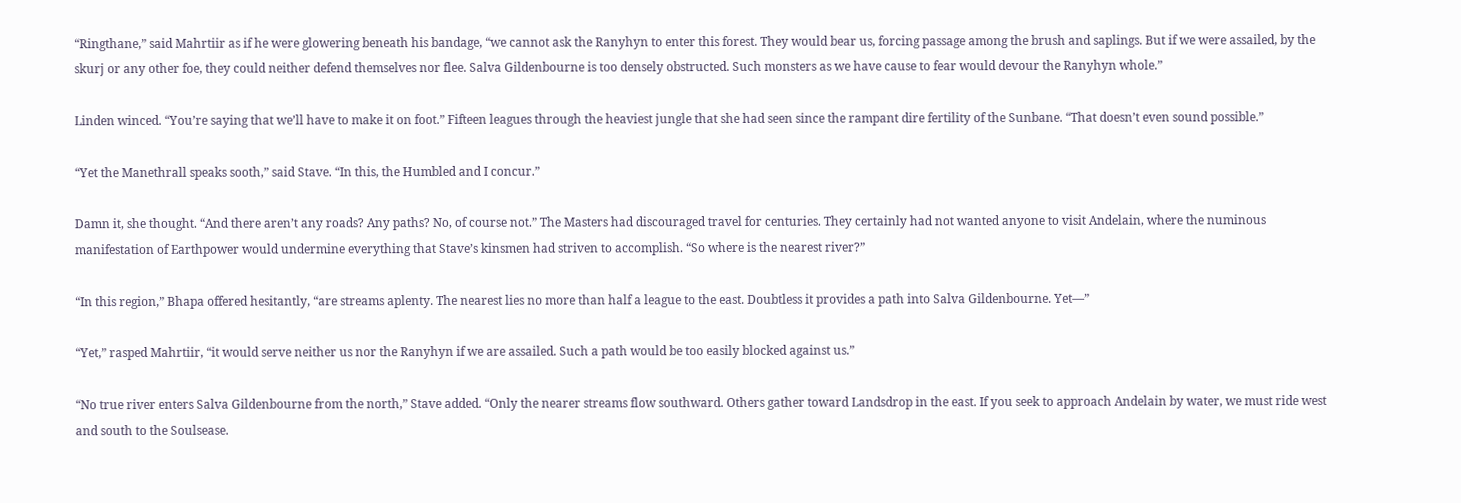“Ringthane,” said Mahrtiir as if he were glowering beneath his bandage, “we cannot ask the Ranyhyn to enter this forest. They would bear us, forcing passage among the brush and saplings. But if we were assailed, by the skurj or any other foe, they could neither defend themselves nor flee. Salva Gildenbourne is too densely obstructed. Such monsters as we have cause to fear would devour the Ranyhyn whole.”

Linden winced. “You’re saying that we’ll have to make it on foot.” Fifteen leagues through the heaviest jungle that she had seen since the rampant dire fertility of the Sunbane. “That doesn’t even sound possible.”

“Yet the Manethrall speaks sooth,” said Stave. “In this, the Humbled and I concur.”

Damn it, she thought. “And there aren’t any roads? Any paths? No, of course not.” The Masters had discouraged travel for centuries. They certainly had not wanted anyone to visit Andelain, where the numinous manifestation of Earthpower would undermine everything that Stave’s kinsmen had striven to accomplish. “So where is the nearest river?”

“In this region,” Bhapa offered hesitantly, “are streams aplenty. The nearest lies no more than half a league to the east. Doubtless it provides a path into Salva Gildenbourne. Yet—”

“Yet,” rasped Mahrtiir, “it would serve neither us nor the Ranyhyn if we are assailed. Such a path would be too easily blocked against us.”

“No true river enters Salva Gildenbourne from the north,” Stave added. “Only the nearer streams flow southward. Others gather toward Landsdrop in the east. If you seek to approach Andelain by water, we must ride west and south to the Soulsease.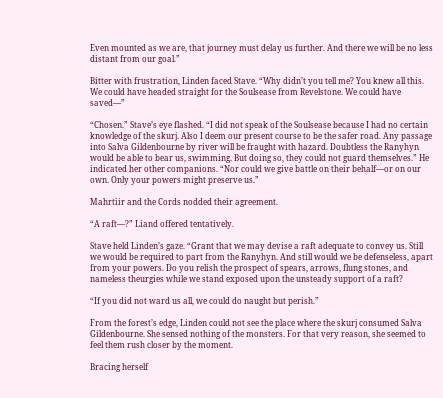Even mounted as we are, that journey must delay us further. And there we will be no less distant from our goal.”

Bitter with frustration, Linden faced Stave. “Why didn’t you tell me? You knew all this. We could have headed straight for the Soulsease from Revelstone. We could have saved—”

“Chosen.” Stave’s eye flashed. “I did not speak of the Soulsease because I had no certain knowledge of the skurj. Also I deem our present course to be the safer road. Any passage into Salva Gildenbourne by river will be fraught with hazard. Doubtless the Ranyhyn would be able to bear us, swimming. But doing so, they could not guard themselves.” He indicated her other companions. “Nor could we give battle on their behalf—or on our own. Only your powers might preserve us.”

Mahrtiir and the Cords nodded their agreement.

“A raft—?” Liand offered tentatively.

Stave held Linden’s gaze. “Grant that we may devise a raft adequate to convey us. Still we would be required to part from the Ranyhyn. And still would we be defenseless, apart from your powers. Do you relish the prospect of spears, arrows, flung stones, and nameless theurgies while we stand exposed upon the unsteady support of a raft?

“If you did not ward us all, we could do naught but perish.”

From the forest’s edge, Linden could not see the place where the skurj consumed Salva Gildenbourne. She sensed nothing of the monsters. For that very reason, she seemed to feel them rush closer by the moment.

Bracing herself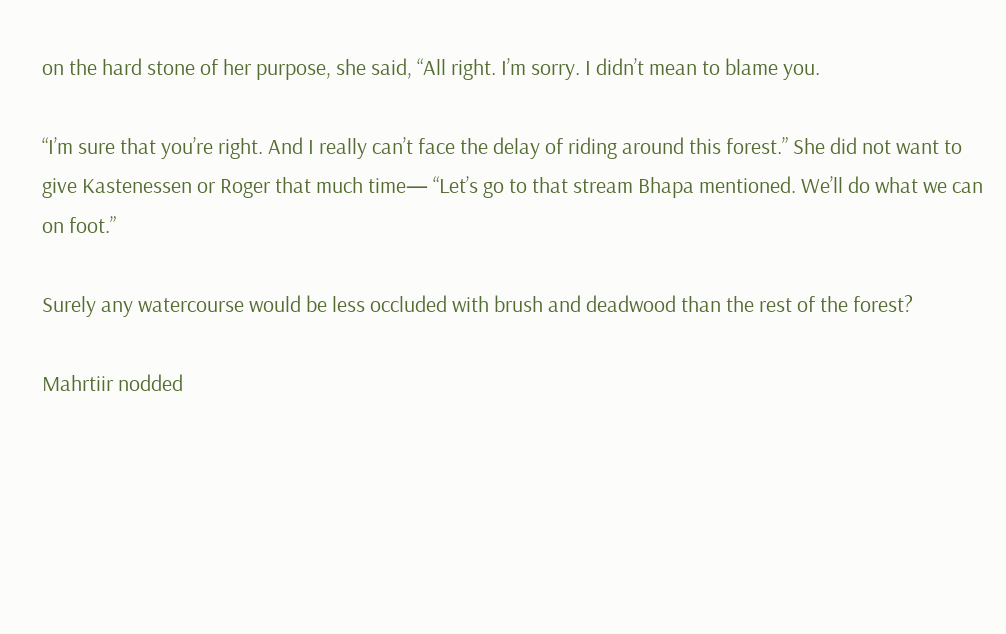on the hard stone of her purpose, she said, “All right. I’m sorry. I didn’t mean to blame you.

“I’m sure that you’re right. And I really can’t face the delay of riding around this forest.” She did not want to give Kastenessen or Roger that much time— “Let’s go to that stream Bhapa mentioned. We’ll do what we can on foot.”

Surely any watercourse would be less occluded with brush and deadwood than the rest of the forest?

Mahrtiir nodded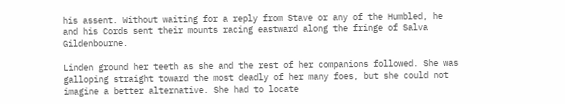his assent. Without waiting for a reply from Stave or any of the Humbled, he and his Cords sent their mounts racing eastward along the fringe of Salva Gildenbourne.

Linden ground her teeth as she and the rest of her companions followed. She was galloping straight toward the most deadly of her many foes, but she could not imagine a better alternative. She had to locate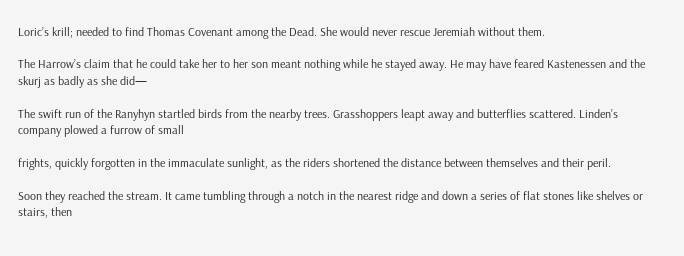Loric’s krill; needed to find Thomas Covenant among the Dead. She would never rescue Jeremiah without them.

The Harrow’s claim that he could take her to her son meant nothing while he stayed away. He may have feared Kastenessen and the skurj as badly as she did—

The swift run of the Ranyhyn startled birds from the nearby trees. Grasshoppers leapt away and butterflies scattered. Linden’s company plowed a furrow of small

frights, quickly forgotten in the immaculate sunlight, as the riders shortened the distance between themselves and their peril.

Soon they reached the stream. It came tumbling through a notch in the nearest ridge and down a series of flat stones like shelves or stairs, then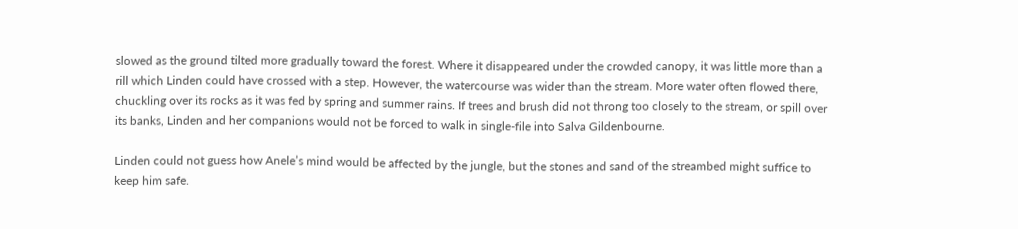slowed as the ground tilted more gradually toward the forest. Where it disappeared under the crowded canopy, it was little more than a rill which Linden could have crossed with a step. However, the watercourse was wider than the stream. More water often flowed there, chuckling over its rocks as it was fed by spring and summer rains. If trees and brush did not throng too closely to the stream, or spill over its banks, Linden and her companions would not be forced to walk in single-file into Salva Gildenbourne.

Linden could not guess how Anele’s mind would be affected by the jungle, but the stones and sand of the streambed might suffice to keep him safe.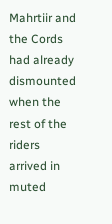Mahrtiir and the Cords had already dismounted when the rest of the riders arrived in muted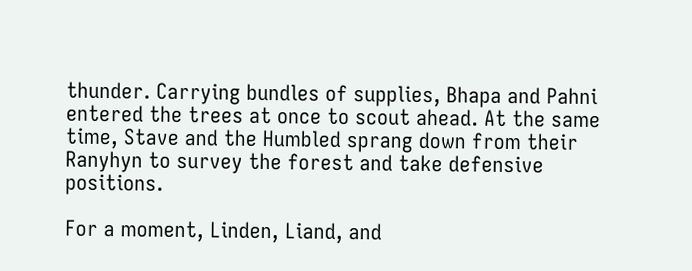thunder. Carrying bundles of supplies, Bhapa and Pahni entered the trees at once to scout ahead. At the same time, Stave and the Humbled sprang down from their Ranyhyn to survey the forest and take defensive positions.

For a moment, Linden, Liand, and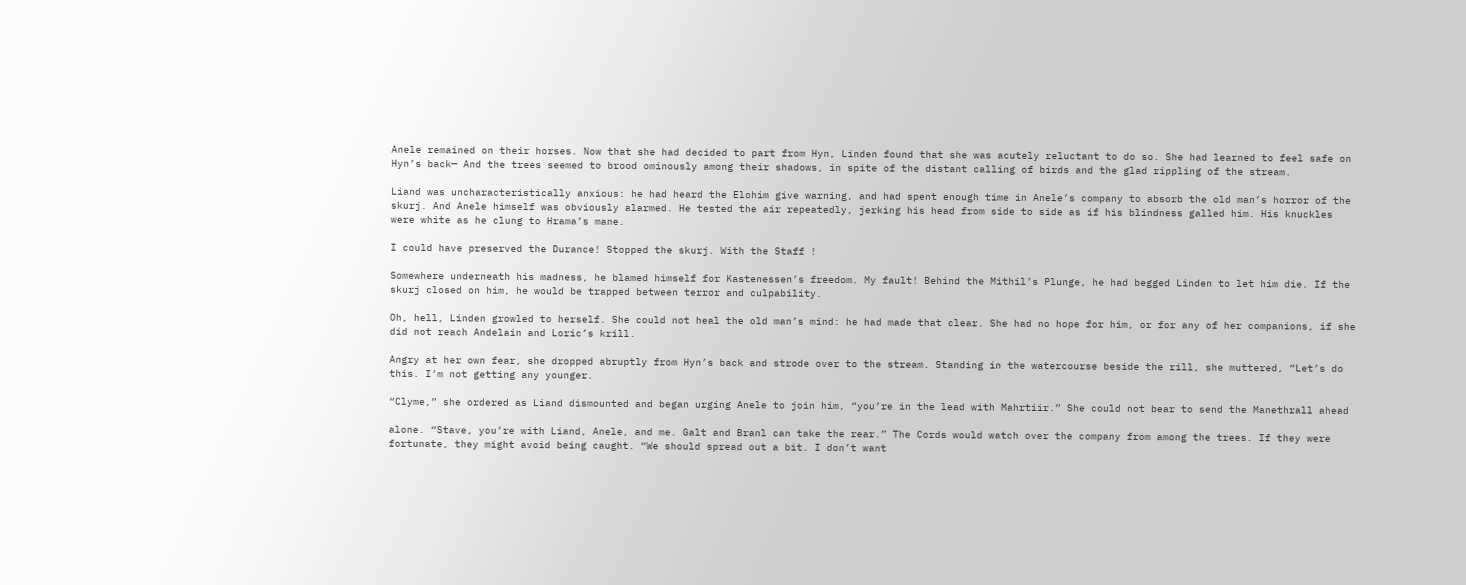Anele remained on their horses. Now that she had decided to part from Hyn, Linden found that she was acutely reluctant to do so. She had learned to feel safe on Hyn’s back— And the trees seemed to brood ominously among their shadows, in spite of the distant calling of birds and the glad rippling of the stream.

Liand was uncharacteristically anxious: he had heard the Elohim give warning, and had spent enough time in Anele’s company to absorb the old man’s horror of the skurj. And Anele himself was obviously alarmed. He tested the air repeatedly, jerking his head from side to side as if his blindness galled him. His knuckles were white as he clung to Hrama’s mane.

I could have preserved the Durance! Stopped the skurj. With the Staff !

Somewhere underneath his madness, he blamed himself for Kastenessen’s freedom. My fault! Behind the Mithil’s Plunge, he had begged Linden to let him die. If the skurj closed on him, he would be trapped between terror and culpability.

Oh, hell, Linden growled to herself. She could not heal the old man’s mind: he had made that clear. She had no hope for him, or for any of her companions, if she did not reach Andelain and Loric’s krill.

Angry at her own fear, she dropped abruptly from Hyn’s back and strode over to the stream. Standing in the watercourse beside the rill, she muttered, “Let’s do this. I’m not getting any younger.

“Clyme,” she ordered as Liand dismounted and began urging Anele to join him, “you’re in the lead with Mahrtiir.” She could not bear to send the Manethrall ahead

alone. “Stave, you’re with Liand, Anele, and me. Galt and Branl can take the rear.” The Cords would watch over the company from among the trees. If they were fortunate, they might avoid being caught. “We should spread out a bit. I don’t want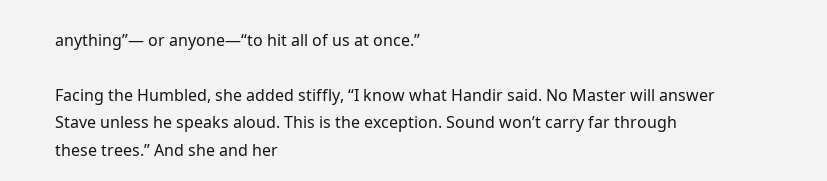anything”— or anyone—“to hit all of us at once.”

Facing the Humbled, she added stiffly, “I know what Handir said. No Master will answer Stave unless he speaks aloud. This is the exception. Sound won’t carry far through these trees.” And she and her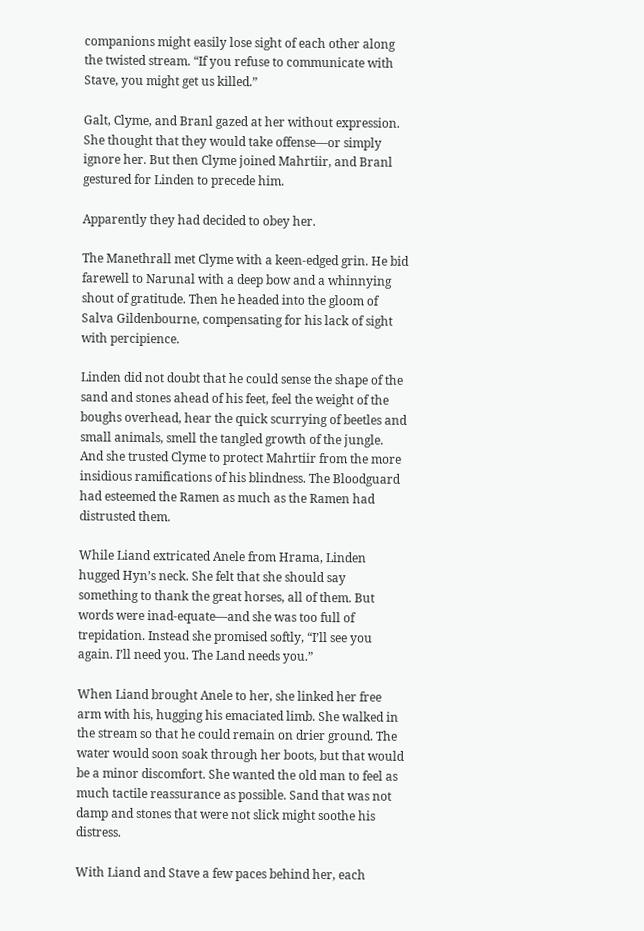companions might easily lose sight of each other along the twisted stream. “If you refuse to communicate with Stave, you might get us killed.”

Galt, Clyme, and Branl gazed at her without expression. She thought that they would take offense—or simply ignore her. But then Clyme joined Mahrtiir, and Branl gestured for Linden to precede him.

Apparently they had decided to obey her.

The Manethrall met Clyme with a keen-edged grin. He bid farewell to Narunal with a deep bow and a whinnying shout of gratitude. Then he headed into the gloom of Salva Gildenbourne, compensating for his lack of sight with percipience.

Linden did not doubt that he could sense the shape of the sand and stones ahead of his feet, feel the weight of the boughs overhead, hear the quick scurrying of beetles and small animals, smell the tangled growth of the jungle. And she trusted Clyme to protect Mahrtiir from the more insidious ramifications of his blindness. The Bloodguard had esteemed the Ramen as much as the Ramen had distrusted them.

While Liand extricated Anele from Hrama, Linden hugged Hyn’s neck. She felt that she should say something to thank the great horses, all of them. But words were inad-equate—and she was too full of trepidation. Instead she promised softly, “I’ll see you again. I’ll need you. The Land needs you.”

When Liand brought Anele to her, she linked her free arm with his, hugging his emaciated limb. She walked in the stream so that he could remain on drier ground. The water would soon soak through her boots, but that would be a minor discomfort. She wanted the old man to feel as much tactile reassurance as possible. Sand that was not damp and stones that were not slick might soothe his distress.

With Liand and Stave a few paces behind her, each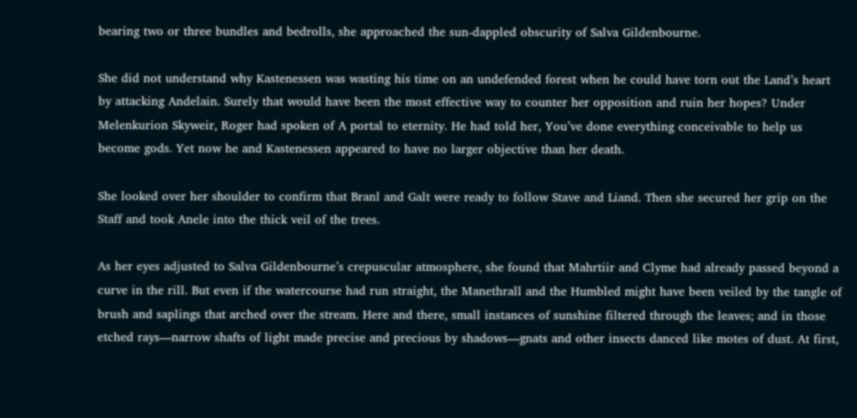bearing two or three bundles and bedrolls, she approached the sun-dappled obscurity of Salva Gildenbourne.

She did not understand why Kastenessen was wasting his time on an undefended forest when he could have torn out the Land’s heart by attacking Andelain. Surely that would have been the most effective way to counter her opposition and ruin her hopes? Under Melenkurion Skyweir, Roger had spoken of A portal to eternity. He had told her, You’ve done everything conceivable to help us become gods. Yet now he and Kastenessen appeared to have no larger objective than her death.

She looked over her shoulder to confirm that Branl and Galt were ready to follow Stave and Liand. Then she secured her grip on the Staff and took Anele into the thick veil of the trees.

As her eyes adjusted to Salva Gildenbourne’s crepuscular atmosphere, she found that Mahrtiir and Clyme had already passed beyond a curve in the rill. But even if the watercourse had run straight, the Manethrall and the Humbled might have been veiled by the tangle of brush and saplings that arched over the stream. Here and there, small instances of sunshine filtered through the leaves; and in those etched rays—narrow shafts of light made precise and precious by shadows—gnats and other insects danced like motes of dust. At first,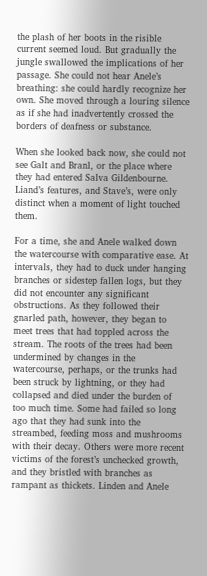the plash of her boots in the risible current seemed loud. But gradually the jungle swallowed the implications of her passage. She could not hear Anele’s breathing: she could hardly recognize her own. She moved through a louring silence as if she had inadvertently crossed the borders of deafness or substance.

When she looked back now, she could not see Galt and Branl, or the place where they had entered Salva Gildenbourne. Liand’s features, and Stave’s, were only distinct when a moment of light touched them.

For a time, she and Anele walked down the watercourse with comparative ease. At intervals, they had to duck under hanging branches or sidestep fallen logs, but they did not encounter any significant obstructions. As they followed their gnarled path, however, they began to meet trees that had toppled across the stream. The roots of the trees had been undermined by changes in the watercourse, perhaps, or the trunks had been struck by lightning, or they had collapsed and died under the burden of too much time. Some had failed so long ago that they had sunk into the streambed, feeding moss and mushrooms with their decay. Others were more recent victims of the forest’s unchecked growth, and they bristled with branches as rampant as thickets. Linden and Anele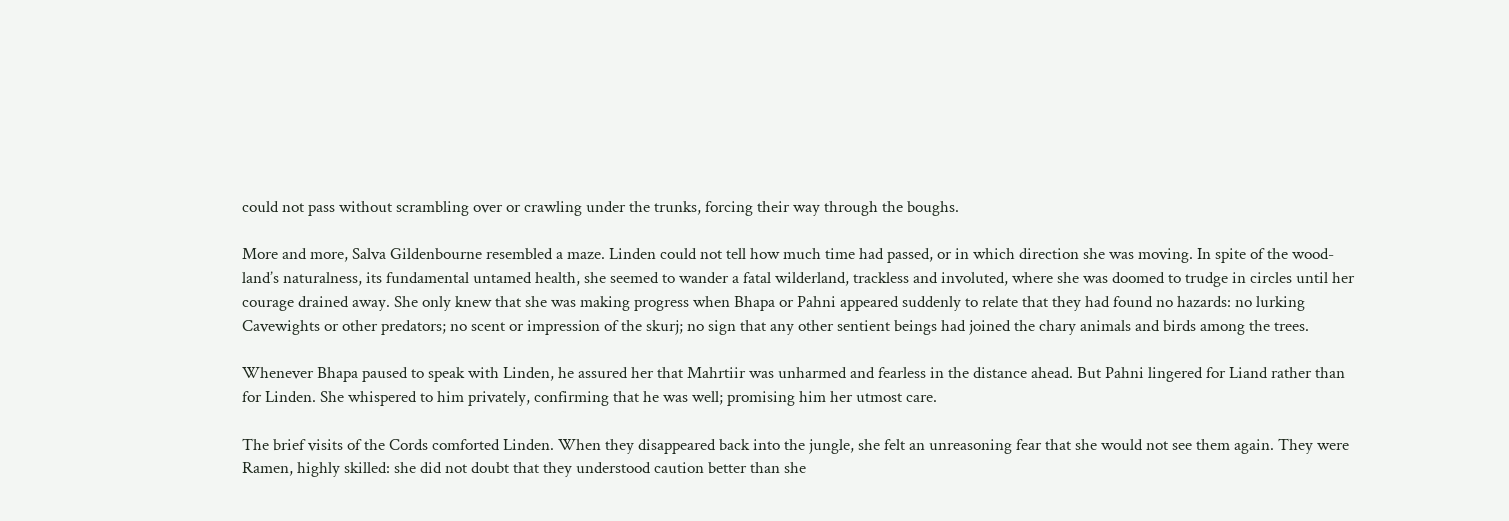could not pass without scrambling over or crawling under the trunks, forcing their way through the boughs.

More and more, Salva Gildenbourne resembled a maze. Linden could not tell how much time had passed, or in which direction she was moving. In spite of the wood-land’s naturalness, its fundamental untamed health, she seemed to wander a fatal wilderland, trackless and involuted, where she was doomed to trudge in circles until her courage drained away. She only knew that she was making progress when Bhapa or Pahni appeared suddenly to relate that they had found no hazards: no lurking Cavewights or other predators; no scent or impression of the skurj; no sign that any other sentient beings had joined the chary animals and birds among the trees.

Whenever Bhapa paused to speak with Linden, he assured her that Mahrtiir was unharmed and fearless in the distance ahead. But Pahni lingered for Liand rather than for Linden. She whispered to him privately, confirming that he was well; promising him her utmost care.

The brief visits of the Cords comforted Linden. When they disappeared back into the jungle, she felt an unreasoning fear that she would not see them again. They were Ramen, highly skilled: she did not doubt that they understood caution better than she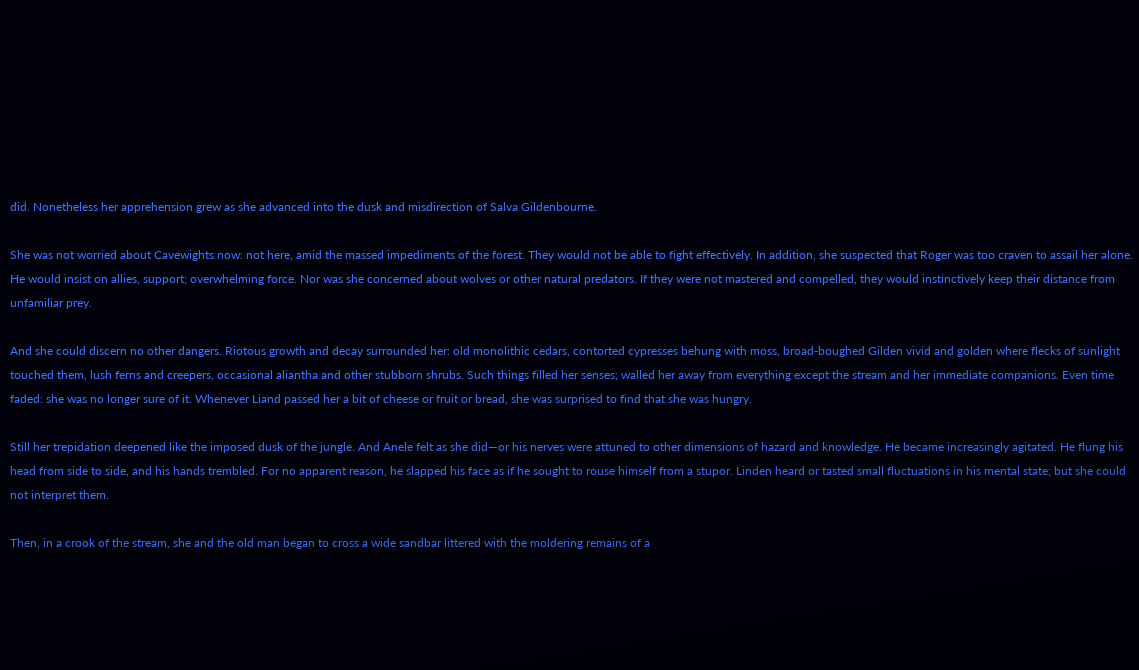did. Nonetheless her apprehension grew as she advanced into the dusk and misdirection of Salva Gildenbourne.

She was not worried about Cavewights now: not here, amid the massed impediments of the forest. They would not be able to fight effectively. In addition, she suspected that Roger was too craven to assail her alone. He would insist on allies, support; overwhelming force. Nor was she concerned about wolves or other natural predators. If they were not mastered and compelled, they would instinctively keep their distance from unfamiliar prey.

And she could discern no other dangers. Riotous growth and decay surrounded her: old monolithic cedars, contorted cypresses behung with moss, broad-boughed Gilden vivid and golden where flecks of sunlight touched them, lush ferns and creepers, occasional aliantha and other stubborn shrubs. Such things filled her senses; walled her away from everything except the stream and her immediate companions. Even time faded: she was no longer sure of it. Whenever Liand passed her a bit of cheese or fruit or bread, she was surprised to find that she was hungry.

Still her trepidation deepened like the imposed dusk of the jungle. And Anele felt as she did—or his nerves were attuned to other dimensions of hazard and knowledge. He became increasingly agitated. He flung his head from side to side, and his hands trembled. For no apparent reason, he slapped his face as if he sought to rouse himself from a stupor. Linden heard or tasted small fluctuations in his mental state; but she could not interpret them.

Then, in a crook of the stream, she and the old man began to cross a wide sandbar littered with the moldering remains of a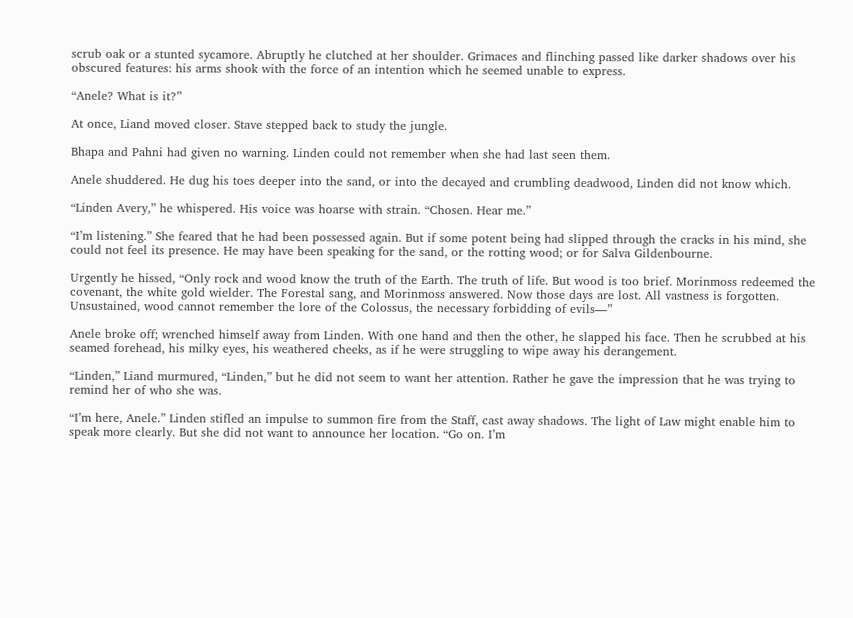scrub oak or a stunted sycamore. Abruptly he clutched at her shoulder. Grimaces and flinching passed like darker shadows over his obscured features: his arms shook with the force of an intention which he seemed unable to express.

“Anele? What is it?”

At once, Liand moved closer. Stave stepped back to study the jungle.

Bhapa and Pahni had given no warning. Linden could not remember when she had last seen them.

Anele shuddered. He dug his toes deeper into the sand, or into the decayed and crumbling deadwood, Linden did not know which.

“Linden Avery,” he whispered. His voice was hoarse with strain. “Chosen. Hear me.”

“I’m listening.” She feared that he had been possessed again. But if some potent being had slipped through the cracks in his mind, she could not feel its presence. He may have been speaking for the sand, or the rotting wood; or for Salva Gildenbourne.

Urgently he hissed, “Only rock and wood know the truth of the Earth. The truth of life. But wood is too brief. Morinmoss redeemed the covenant, the white gold wielder. The Forestal sang, and Morinmoss answered. Now those days are lost. All vastness is forgotten. Unsustained, wood cannot remember the lore of the Colossus, the necessary forbidding of evils—”

Anele broke off; wrenched himself away from Linden. With one hand and then the other, he slapped his face. Then he scrubbed at his seamed forehead, his milky eyes, his weathered cheeks, as if he were struggling to wipe away his derangement.

“Linden,” Liand murmured, “Linden,” but he did not seem to want her attention. Rather he gave the impression that he was trying to remind her of who she was.

“I’m here, Anele.” Linden stifled an impulse to summon fire from the Staff, cast away shadows. The light of Law might enable him to speak more clearly. But she did not want to announce her location. “Go on. I’m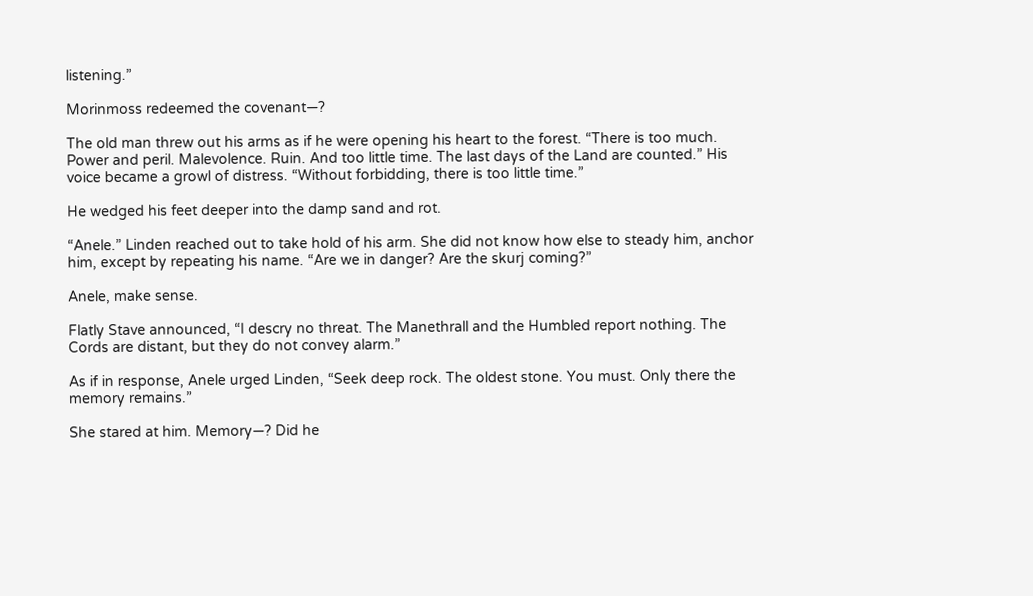listening.”

Morinmoss redeemed the covenant—?

The old man threw out his arms as if he were opening his heart to the forest. “There is too much. Power and peril. Malevolence. Ruin. And too little time. The last days of the Land are counted.” His voice became a growl of distress. “Without forbidding, there is too little time.”

He wedged his feet deeper into the damp sand and rot.

“Anele.” Linden reached out to take hold of his arm. She did not know how else to steady him, anchor him, except by repeating his name. “Are we in danger? Are the skurj coming?”

Anele, make sense.

Flatly Stave announced, “I descry no threat. The Manethrall and the Humbled report nothing. The Cords are distant, but they do not convey alarm.”

As if in response, Anele urged Linden, “Seek deep rock. The oldest stone. You must. Only there the memory remains.”

She stared at him. Memory—? Did he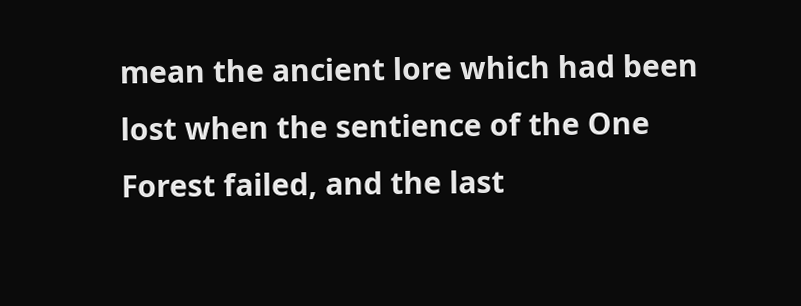mean the ancient lore which had been lost when the sentience of the One Forest failed, and the last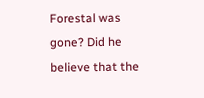Forestal was gone? Did he believe that the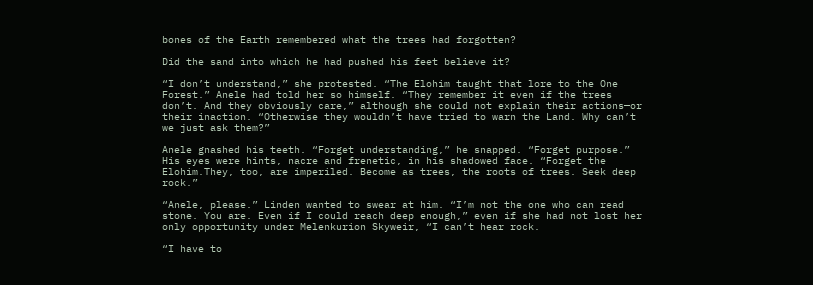bones of the Earth remembered what the trees had forgotten?

Did the sand into which he had pushed his feet believe it?

“I don’t understand,” she protested. “The Elohim taught that lore to the One Forest.” Anele had told her so himself. “They remember it even if the trees don’t. And they obviously care,” although she could not explain their actions—or their inaction. “Otherwise they wouldn’t have tried to warn the Land. Why can’t we just ask them?”

Anele gnashed his teeth. “Forget understanding,” he snapped. “Forget purpose.” His eyes were hints, nacre and frenetic, in his shadowed face. “Forget the Elohim.They, too, are imperiled. Become as trees, the roots of trees. Seek deep rock.”

“Anele, please.” Linden wanted to swear at him. “I’m not the one who can read stone. You are. Even if I could reach deep enough,” even if she had not lost her only opportunity under Melenkurion Skyweir, “I can’t hear rock.

“I have to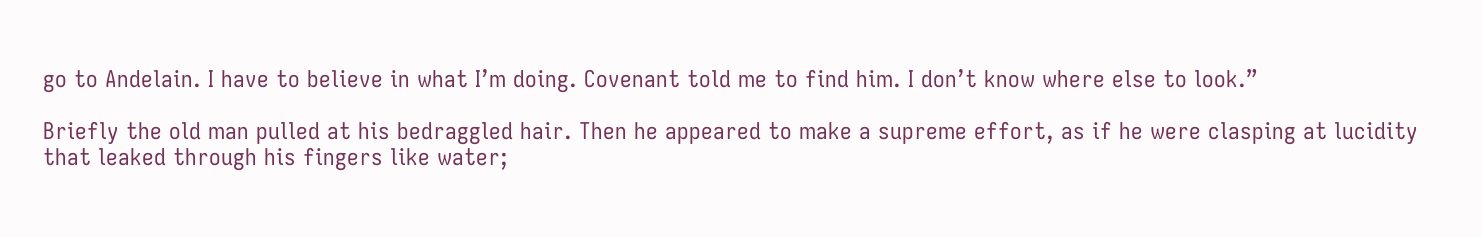go to Andelain. I have to believe in what I’m doing. Covenant told me to find him. I don’t know where else to look.”

Briefly the old man pulled at his bedraggled hair. Then he appeared to make a supreme effort, as if he were clasping at lucidity that leaked through his fingers like water;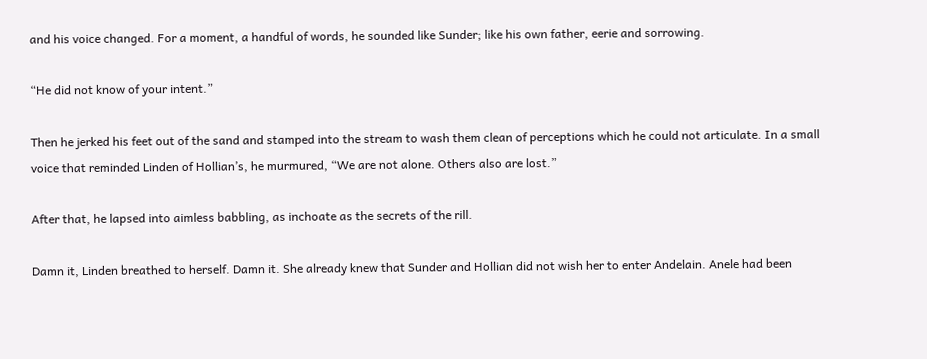and his voice changed. For a moment, a handful of words, he sounded like Sunder; like his own father, eerie and sorrowing.

“He did not know of your intent.”

Then he jerked his feet out of the sand and stamped into the stream to wash them clean of perceptions which he could not articulate. In a small voice that reminded Linden of Hollian’s, he murmured, “We are not alone. Others also are lost.”

After that, he lapsed into aimless babbling, as inchoate as the secrets of the rill.

Damn it, Linden breathed to herself. Damn it. She already knew that Sunder and Hollian did not wish her to enter Andelain. Anele had been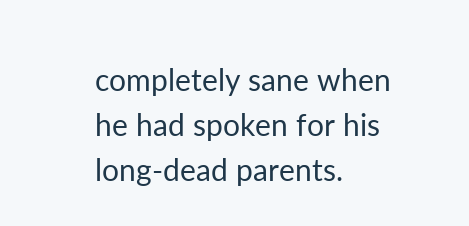completely sane when he had spoken for his long-dead parents.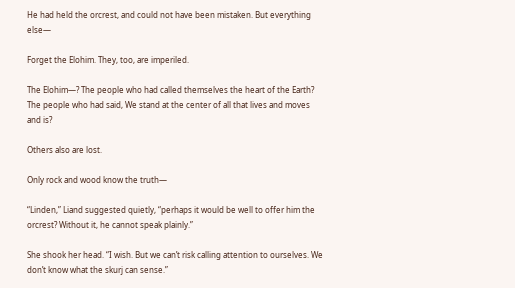He had held the orcrest, and could not have been mistaken. But everything else—

Forget the Elohim. They, too, are imperiled.

The Elohim—? The people who had called themselves the heart of the Earth? The people who had said, We stand at the center of all that lives and moves and is?

Others also are lost.

Only rock and wood know the truth—

“Linden,” Liand suggested quietly, “perhaps it would be well to offer him the orcrest? Without it, he cannot speak plainly.”

She shook her head. “I wish. But we can’t risk calling attention to ourselves. We don’t know what the skurj can sense.”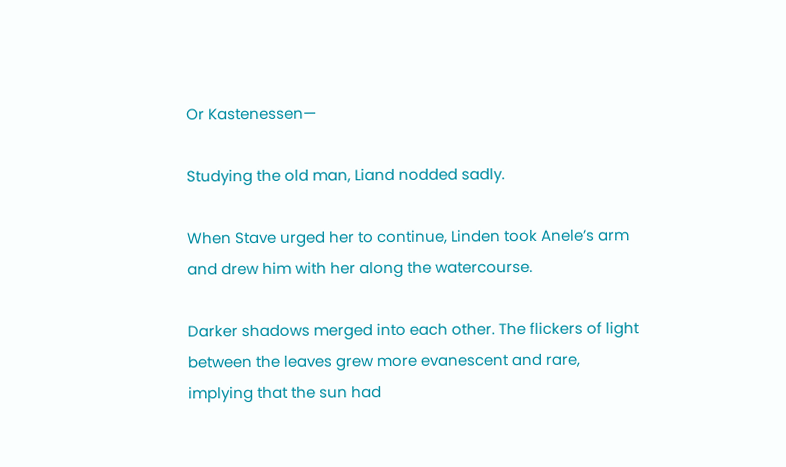Or Kastenessen—

Studying the old man, Liand nodded sadly.

When Stave urged her to continue, Linden took Anele’s arm and drew him with her along the watercourse.

Darker shadows merged into each other. The flickers of light between the leaves grew more evanescent and rare, implying that the sun had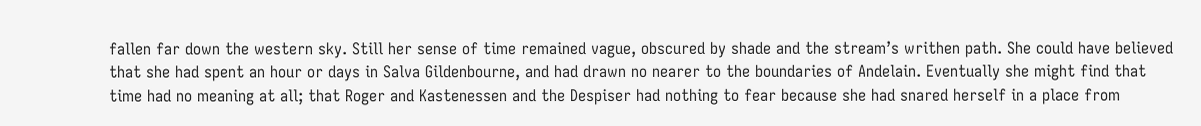fallen far down the western sky. Still her sense of time remained vague, obscured by shade and the stream’s writhen path. She could have believed that she had spent an hour or days in Salva Gildenbourne, and had drawn no nearer to the boundaries of Andelain. Eventually she might find that time had no meaning at all; that Roger and Kastenessen and the Despiser had nothing to fear because she had snared herself in a place from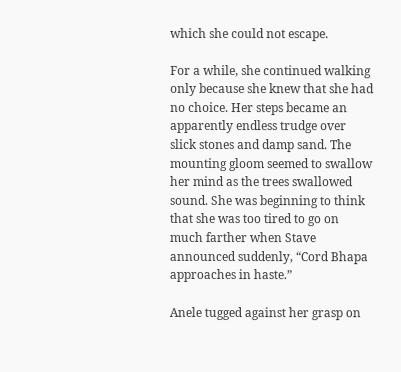which she could not escape.

For a while, she continued walking only because she knew that she had no choice. Her steps became an apparently endless trudge over slick stones and damp sand. The mounting gloom seemed to swallow her mind as the trees swallowed sound. She was beginning to think that she was too tired to go on much farther when Stave announced suddenly, “Cord Bhapa approaches in haste.”

Anele tugged against her grasp on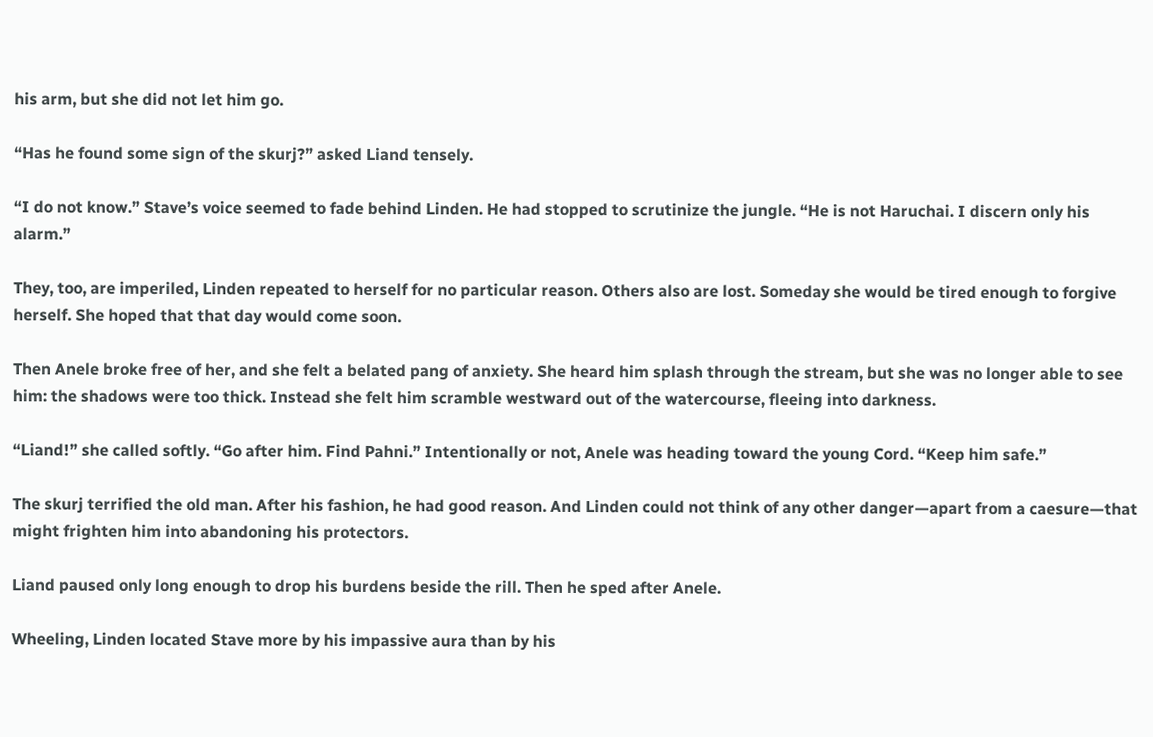his arm, but she did not let him go.

“Has he found some sign of the skurj?” asked Liand tensely.

“I do not know.” Stave’s voice seemed to fade behind Linden. He had stopped to scrutinize the jungle. “He is not Haruchai. I discern only his alarm.”

They, too, are imperiled, Linden repeated to herself for no particular reason. Others also are lost. Someday she would be tired enough to forgive herself. She hoped that that day would come soon.

Then Anele broke free of her, and she felt a belated pang of anxiety. She heard him splash through the stream, but she was no longer able to see him: the shadows were too thick. Instead she felt him scramble westward out of the watercourse, fleeing into darkness.

“Liand!” she called softly. “Go after him. Find Pahni.” Intentionally or not, Anele was heading toward the young Cord. “Keep him safe.”

The skurj terrified the old man. After his fashion, he had good reason. And Linden could not think of any other danger—apart from a caesure—that might frighten him into abandoning his protectors.

Liand paused only long enough to drop his burdens beside the rill. Then he sped after Anele.

Wheeling, Linden located Stave more by his impassive aura than by his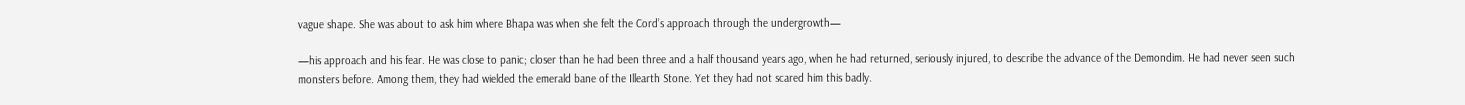vague shape. She was about to ask him where Bhapa was when she felt the Cord’s approach through the undergrowth—

—his approach and his fear. He was close to panic; closer than he had been three and a half thousand years ago, when he had returned, seriously injured, to describe the advance of the Demondim. He had never seen such monsters before. Among them, they had wielded the emerald bane of the Illearth Stone. Yet they had not scared him this badly.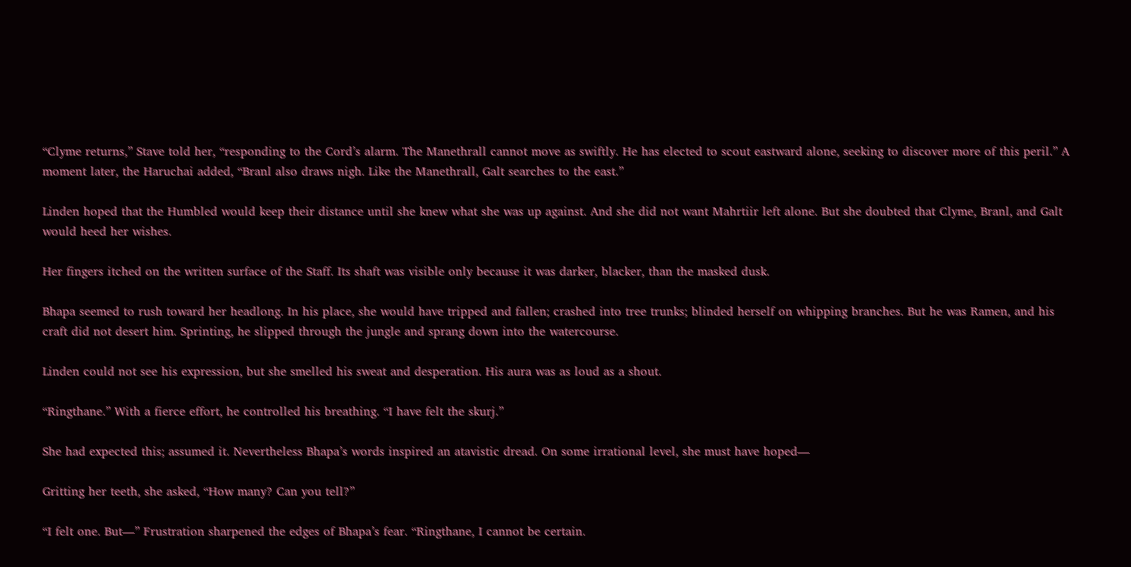“Clyme returns,” Stave told her, “responding to the Cord’s alarm. The Manethrall cannot move as swiftly. He has elected to scout eastward alone, seeking to discover more of this peril.” A moment later, the Haruchai added, “Branl also draws nigh. Like the Manethrall, Galt searches to the east.”

Linden hoped that the Humbled would keep their distance until she knew what she was up against. And she did not want Mahrtiir left alone. But she doubted that Clyme, Branl, and Galt would heed her wishes.

Her fingers itched on the written surface of the Staff. Its shaft was visible only because it was darker, blacker, than the masked dusk.

Bhapa seemed to rush toward her headlong. In his place, she would have tripped and fallen; crashed into tree trunks; blinded herself on whipping branches. But he was Ramen, and his craft did not desert him. Sprinting, he slipped through the jungle and sprang down into the watercourse.

Linden could not see his expression, but she smelled his sweat and desperation. His aura was as loud as a shout.

“Ringthane.” With a fierce effort, he controlled his breathing. “I have felt the skurj.”

She had expected this; assumed it. Nevertheless Bhapa’s words inspired an atavistic dread. On some irrational level, she must have hoped—

Gritting her teeth, she asked, “How many? Can you tell?”

“I felt one. But—” Frustration sharpened the edges of Bhapa’s fear. “Ringthane, I cannot be certain.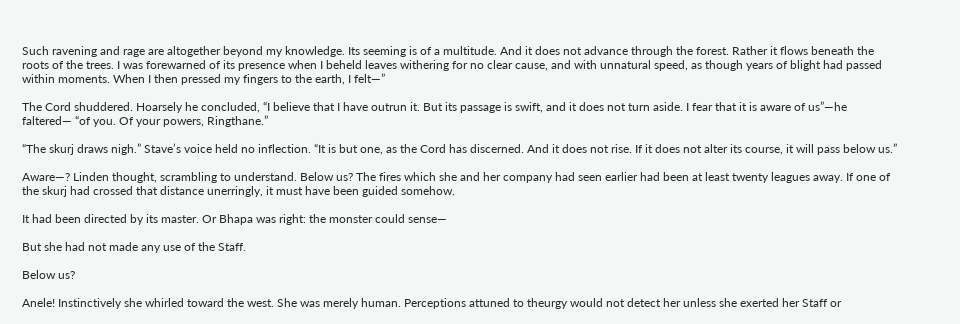Such ravening and rage are altogether beyond my knowledge. Its seeming is of a multitude. And it does not advance through the forest. Rather it flows beneath the roots of the trees. I was forewarned of its presence when I beheld leaves withering for no clear cause, and with unnatural speed, as though years of blight had passed within moments. When I then pressed my fingers to the earth, I felt—”

The Cord shuddered. Hoarsely he concluded, “I believe that I have outrun it. But its passage is swift, and it does not turn aside. I fear that it is aware of us”—he faltered— “of you. Of your powers, Ringthane.”

“The skurj draws nigh.” Stave’s voice held no inflection. “It is but one, as the Cord has discerned. And it does not rise. If it does not alter its course, it will pass below us.”

Aware—? Linden thought, scrambling to understand. Below us? The fires which she and her company had seen earlier had been at least twenty leagues away. If one of the skurj had crossed that distance unerringly, it must have been guided somehow.

It had been directed by its master. Or Bhapa was right: the monster could sense—

But she had not made any use of the Staff.

Below us?

Anele! Instinctively she whirled toward the west. She was merely human. Perceptions attuned to theurgy would not detect her unless she exerted her Staff or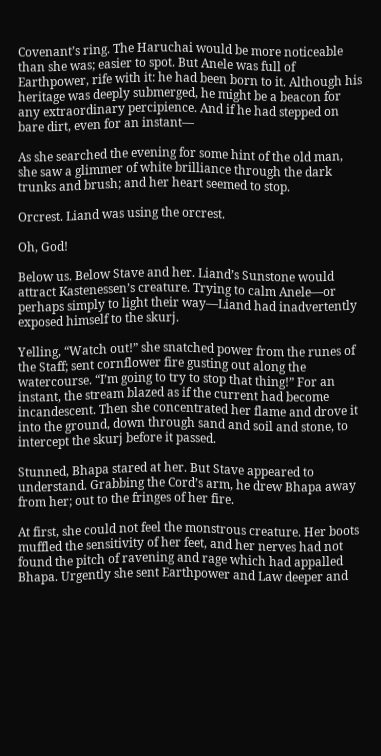Covenant’s ring. The Haruchai would be more noticeable than she was; easier to spot. But Anele was full of Earthpower, rife with it: he had been born to it. Although his heritage was deeply submerged, he might be a beacon for any extraordinary percipience. And if he had stepped on bare dirt, even for an instant—

As she searched the evening for some hint of the old man, she saw a glimmer of white brilliance through the dark trunks and brush; and her heart seemed to stop.

Orcrest. Liand was using the orcrest.

Oh, God!

Below us. Below Stave and her. Liand’s Sunstone would attract Kastenessen’s creature. Trying to calm Anele—or perhaps simply to light their way—Liand had inadvertently exposed himself to the skurj.

Yelling, “Watch out!” she snatched power from the runes of the Staff; sent cornflower fire gusting out along the watercourse. “I’m going to try to stop that thing!” For an instant, the stream blazed as if the current had become incandescent. Then she concentrated her flame and drove it into the ground, down through sand and soil and stone, to intercept the skurj before it passed.

Stunned, Bhapa stared at her. But Stave appeared to understand. Grabbing the Cord’s arm, he drew Bhapa away from her; out to the fringes of her fire.

At first, she could not feel the monstrous creature. Her boots muffled the sensitivity of her feet, and her nerves had not found the pitch of ravening and rage which had appalled Bhapa. Urgently she sent Earthpower and Law deeper and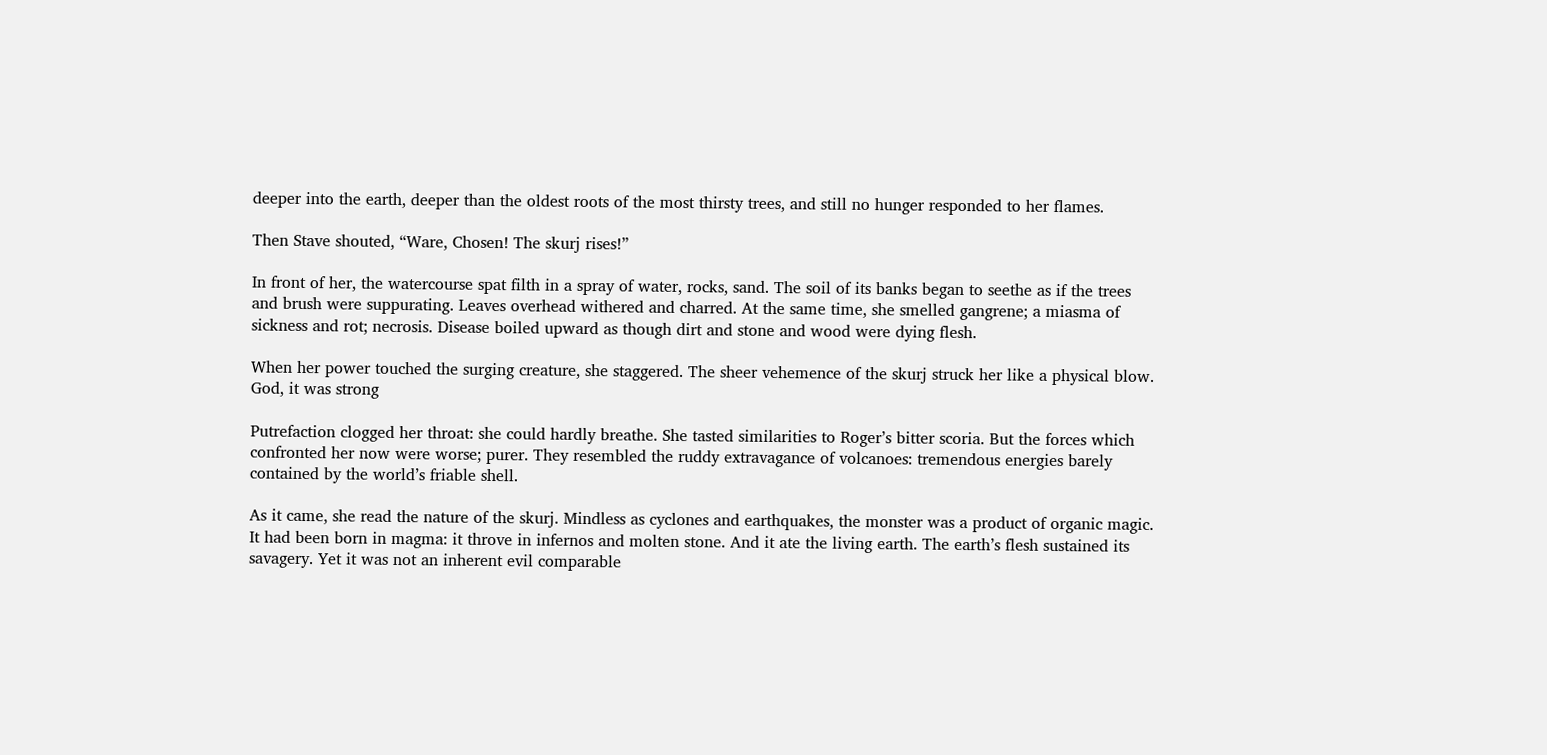deeper into the earth, deeper than the oldest roots of the most thirsty trees, and still no hunger responded to her flames.

Then Stave shouted, “Ware, Chosen! The skurj rises!”

In front of her, the watercourse spat filth in a spray of water, rocks, sand. The soil of its banks began to seethe as if the trees and brush were suppurating. Leaves overhead withered and charred. At the same time, she smelled gangrene; a miasma of sickness and rot; necrosis. Disease boiled upward as though dirt and stone and wood were dying flesh.

When her power touched the surging creature, she staggered. The sheer vehemence of the skurj struck her like a physical blow. God, it was strong

Putrefaction clogged her throat: she could hardly breathe. She tasted similarities to Roger’s bitter scoria. But the forces which confronted her now were worse; purer. They resembled the ruddy extravagance of volcanoes: tremendous energies barely contained by the world’s friable shell.

As it came, she read the nature of the skurj. Mindless as cyclones and earthquakes, the monster was a product of organic magic. It had been born in magma: it throve in infernos and molten stone. And it ate the living earth. The earth’s flesh sustained its savagery. Yet it was not an inherent evil comparable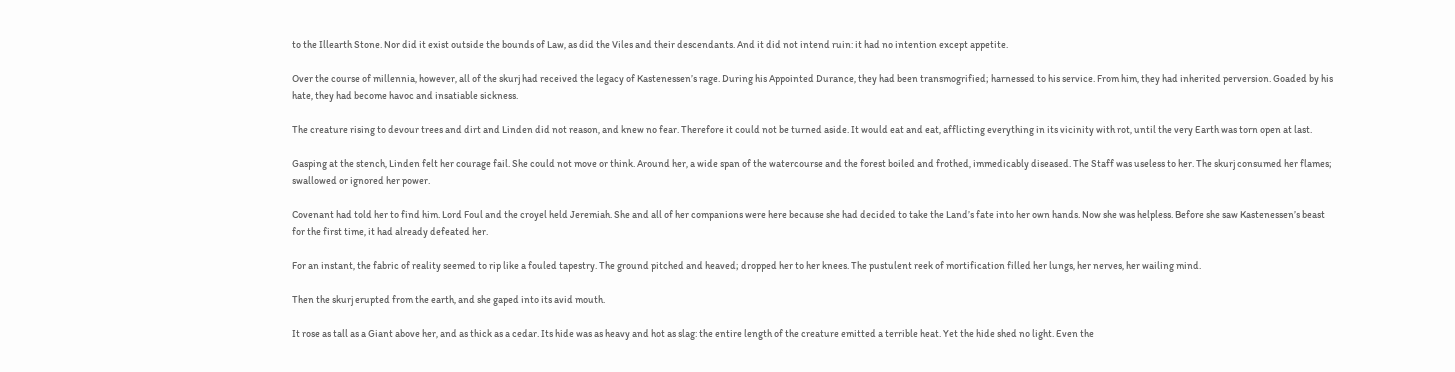to the Illearth Stone. Nor did it exist outside the bounds of Law, as did the Viles and their descendants. And it did not intend ruin: it had no intention except appetite.

Over the course of millennia, however, all of the skurj had received the legacy of Kastenessen’s rage. During his Appointed Durance, they had been transmogrified; harnessed to his service. From him, they had inherited perversion. Goaded by his hate, they had become havoc and insatiable sickness.

The creature rising to devour trees and dirt and Linden did not reason, and knew no fear. Therefore it could not be turned aside. It would eat and eat, afflicting everything in its vicinity with rot, until the very Earth was torn open at last.

Gasping at the stench, Linden felt her courage fail. She could not move or think. Around her, a wide span of the watercourse and the forest boiled and frothed, immedicably diseased. The Staff was useless to her. The skurj consumed her flames; swallowed or ignored her power.

Covenant had told her to find him. Lord Foul and the croyel held Jeremiah. She and all of her companions were here because she had decided to take the Land’s fate into her own hands. Now she was helpless. Before she saw Kastenessen’s beast for the first time, it had already defeated her.

For an instant, the fabric of reality seemed to rip like a fouled tapestry. The ground pitched and heaved; dropped her to her knees. The pustulent reek of mortification filled her lungs, her nerves, her wailing mind.

Then the skurj erupted from the earth, and she gaped into its avid mouth.

It rose as tall as a Giant above her, and as thick as a cedar. Its hide was as heavy and hot as slag: the entire length of the creature emitted a terrible heat. Yet the hide shed no light. Even the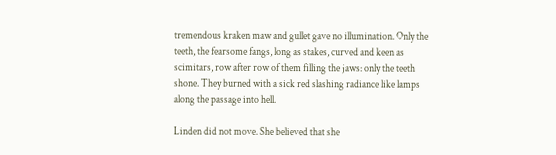tremendous kraken maw and gullet gave no illumination. Only the teeth, the fearsome fangs, long as stakes, curved and keen as scimitars, row after row of them filling the jaws: only the teeth shone. They burned with a sick red slashing radiance like lamps along the passage into hell.

Linden did not move. She believed that she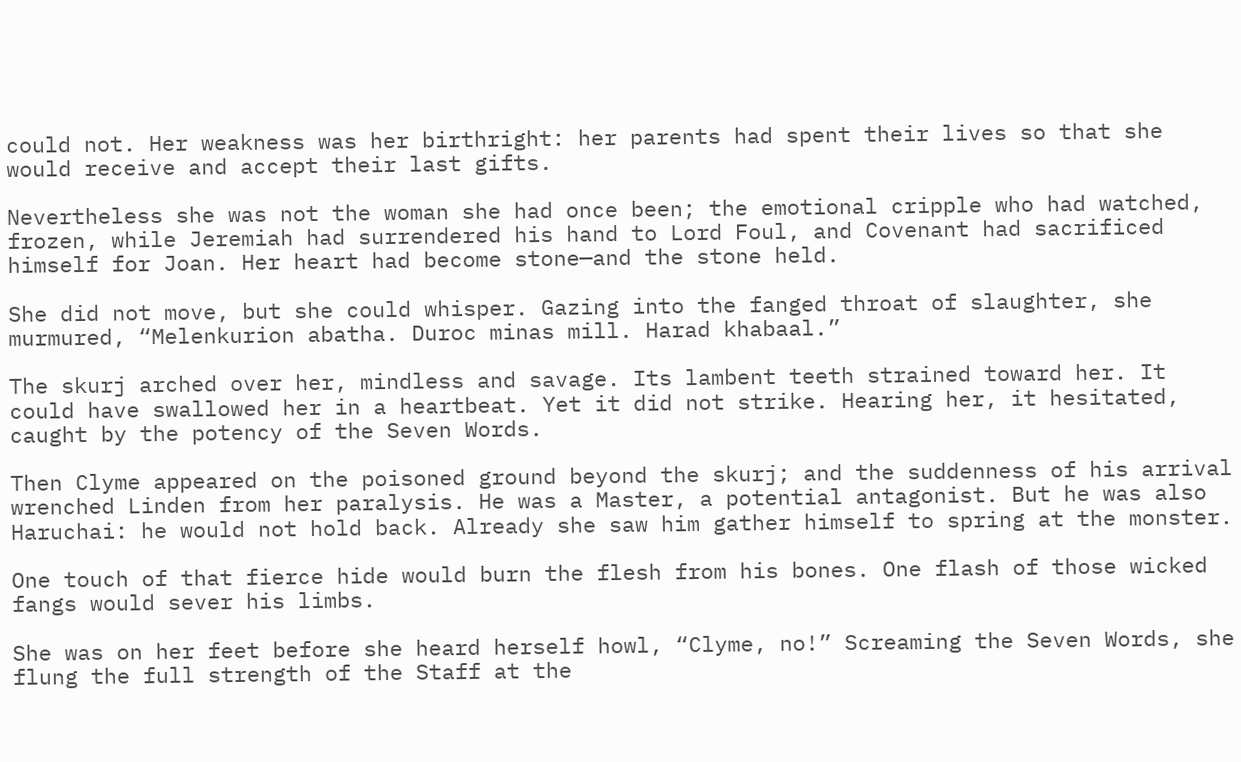could not. Her weakness was her birthright: her parents had spent their lives so that she would receive and accept their last gifts.

Nevertheless she was not the woman she had once been; the emotional cripple who had watched, frozen, while Jeremiah had surrendered his hand to Lord Foul, and Covenant had sacrificed himself for Joan. Her heart had become stone—and the stone held.

She did not move, but she could whisper. Gazing into the fanged throat of slaughter, she murmured, “Melenkurion abatha. Duroc minas mill. Harad khabaal.”

The skurj arched over her, mindless and savage. Its lambent teeth strained toward her. It could have swallowed her in a heartbeat. Yet it did not strike. Hearing her, it hesitated, caught by the potency of the Seven Words.

Then Clyme appeared on the poisoned ground beyond the skurj; and the suddenness of his arrival wrenched Linden from her paralysis. He was a Master, a potential antagonist. But he was also Haruchai: he would not hold back. Already she saw him gather himself to spring at the monster.

One touch of that fierce hide would burn the flesh from his bones. One flash of those wicked fangs would sever his limbs.

She was on her feet before she heard herself howl, “Clyme, no!” Screaming the Seven Words, she flung the full strength of the Staff at the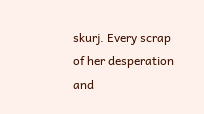skurj. Every scrap of her desperation and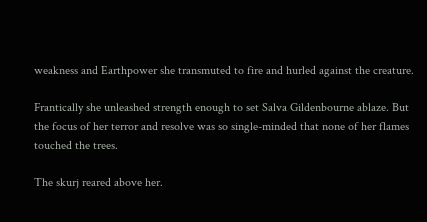weakness and Earthpower she transmuted to fire and hurled against the creature.

Frantically she unleashed strength enough to set Salva Gildenbourne ablaze. But the focus of her terror and resolve was so single-minded that none of her flames touched the trees.

The skurj reared above her.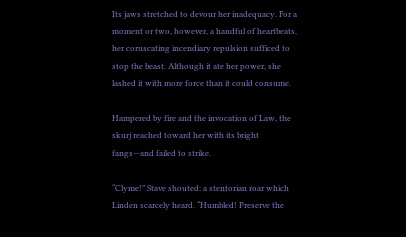Its jaws stretched to devour her inadequacy. For a moment or two, however, a handful of heartbeats, her coruscating incendiary repulsion sufficed to stop the beast. Although it ate her power, she lashed it with more force than it could consume.

Hampered by fire and the invocation of Law, the skurj reached toward her with its bright fangs—and failed to strike.

“Clyme!” Stave shouted: a stentorian roar which Linden scarcely heard. “Humbled! Preserve the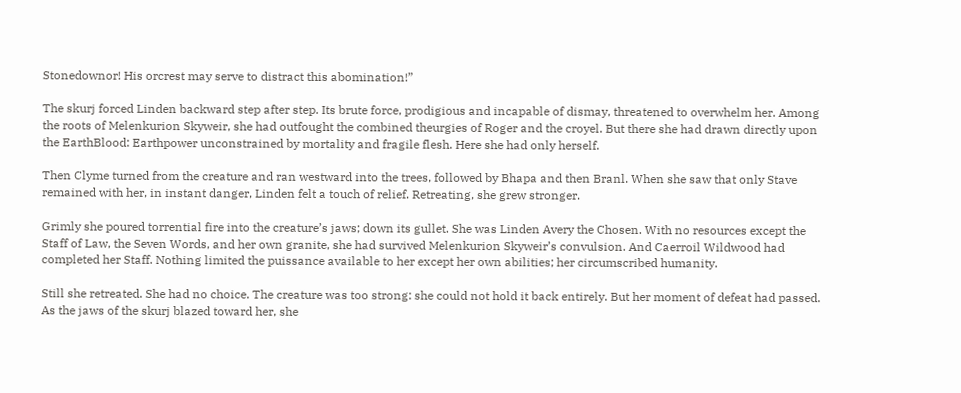Stonedownor! His orcrest may serve to distract this abomination!”

The skurj forced Linden backward step after step. Its brute force, prodigious and incapable of dismay, threatened to overwhelm her. Among the roots of Melenkurion Skyweir, she had outfought the combined theurgies of Roger and the croyel. But there she had drawn directly upon the EarthBlood: Earthpower unconstrained by mortality and fragile flesh. Here she had only herself.

Then Clyme turned from the creature and ran westward into the trees, followed by Bhapa and then Branl. When she saw that only Stave remained with her, in instant danger, Linden felt a touch of relief. Retreating, she grew stronger.

Grimly she poured torrential fire into the creature’s jaws; down its gullet. She was Linden Avery the Chosen. With no resources except the Staff of Law, the Seven Words, and her own granite, she had survived Melenkurion Skyweir’s convulsion. And Caerroil Wildwood had completed her Staff. Nothing limited the puissance available to her except her own abilities; her circumscribed humanity.

Still she retreated. She had no choice. The creature was too strong: she could not hold it back entirely. But her moment of defeat had passed. As the jaws of the skurj blazed toward her, she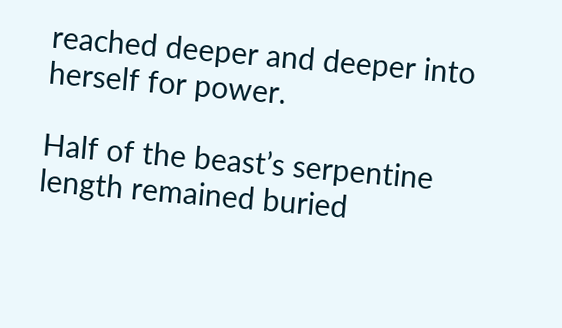reached deeper and deeper into herself for power.

Half of the beast’s serpentine length remained buried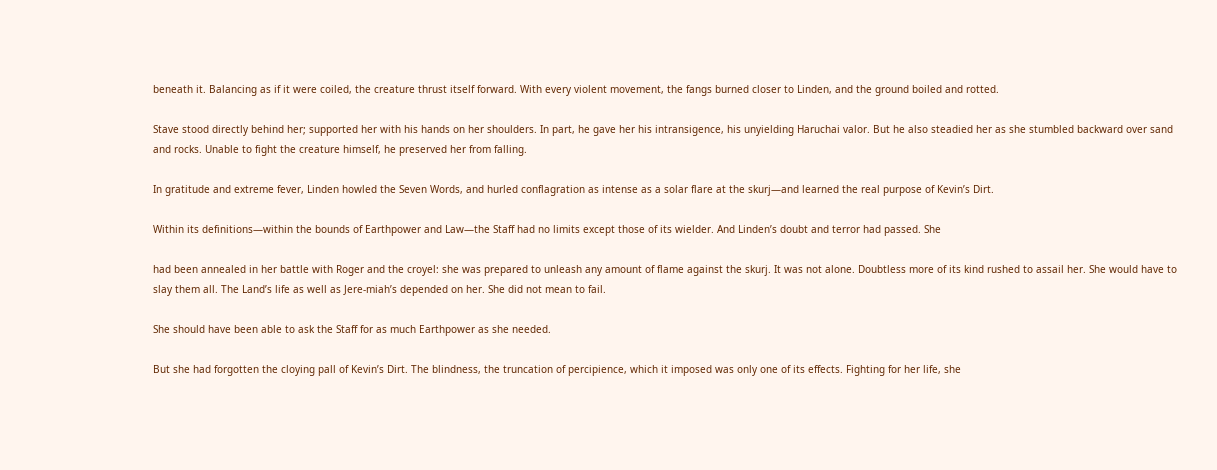beneath it. Balancing as if it were coiled, the creature thrust itself forward. With every violent movement, the fangs burned closer to Linden, and the ground boiled and rotted.

Stave stood directly behind her; supported her with his hands on her shoulders. In part, he gave her his intransigence, his unyielding Haruchai valor. But he also steadied her as she stumbled backward over sand and rocks. Unable to fight the creature himself, he preserved her from falling.

In gratitude and extreme fever, Linden howled the Seven Words, and hurled conflagration as intense as a solar flare at the skurj—and learned the real purpose of Kevin’s Dirt.

Within its definitions—within the bounds of Earthpower and Law—the Staff had no limits except those of its wielder. And Linden’s doubt and terror had passed. She

had been annealed in her battle with Roger and the croyel: she was prepared to unleash any amount of flame against the skurj. It was not alone. Doubtless more of its kind rushed to assail her. She would have to slay them all. The Land’s life as well as Jere-miah’s depended on her. She did not mean to fail.

She should have been able to ask the Staff for as much Earthpower as she needed.

But she had forgotten the cloying pall of Kevin’s Dirt. The blindness, the truncation of percipience, which it imposed was only one of its effects. Fighting for her life, she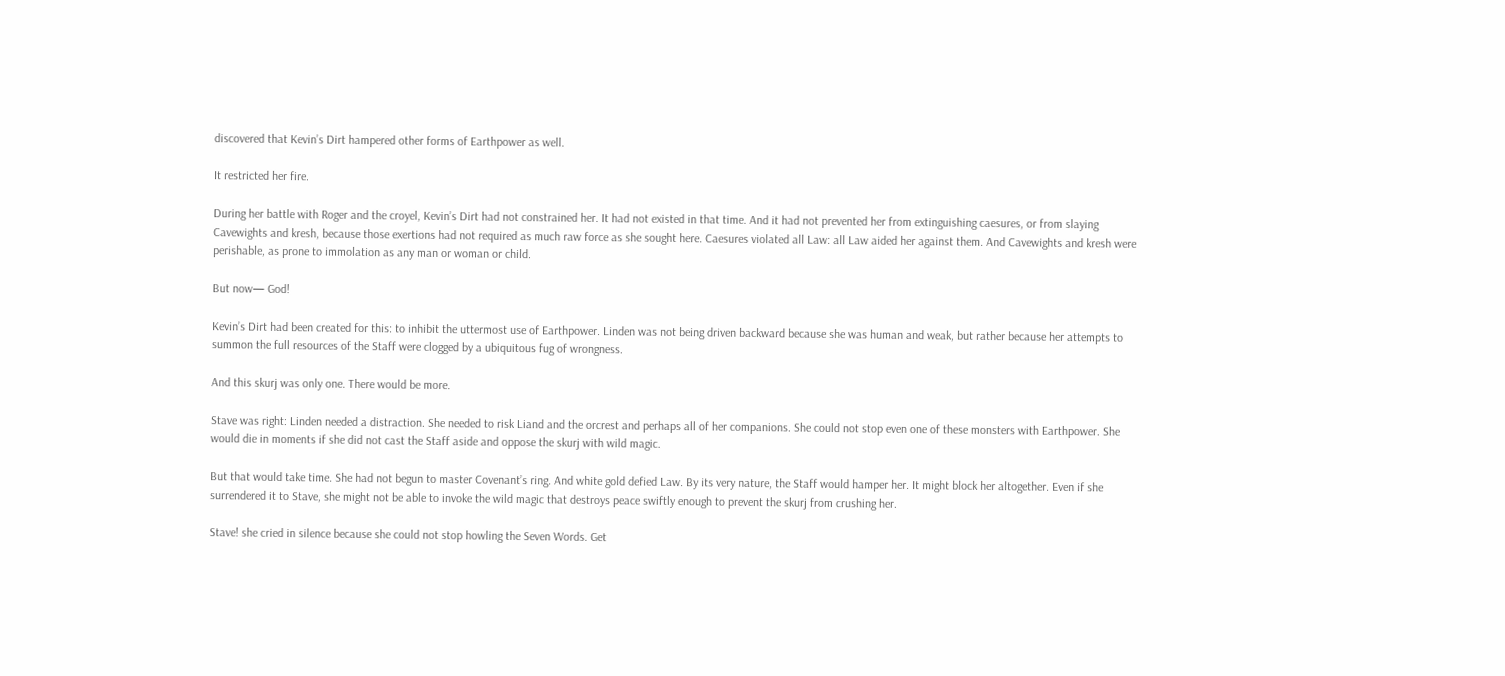discovered that Kevin’s Dirt hampered other forms of Earthpower as well.

It restricted her fire.

During her battle with Roger and the croyel, Kevin’s Dirt had not constrained her. It had not existed in that time. And it had not prevented her from extinguishing caesures, or from slaying Cavewights and kresh, because those exertions had not required as much raw force as she sought here. Caesures violated all Law: all Law aided her against them. And Cavewights and kresh were perishable, as prone to immolation as any man or woman or child.

But now— God!

Kevin’s Dirt had been created for this: to inhibit the uttermost use of Earthpower. Linden was not being driven backward because she was human and weak, but rather because her attempts to summon the full resources of the Staff were clogged by a ubiquitous fug of wrongness.

And this skurj was only one. There would be more.

Stave was right: Linden needed a distraction. She needed to risk Liand and the orcrest and perhaps all of her companions. She could not stop even one of these monsters with Earthpower. She would die in moments if she did not cast the Staff aside and oppose the skurj with wild magic.

But that would take time. She had not begun to master Covenant’s ring. And white gold defied Law. By its very nature, the Staff would hamper her. It might block her altogether. Even if she surrendered it to Stave, she might not be able to invoke the wild magic that destroys peace swiftly enough to prevent the skurj from crushing her.

Stave! she cried in silence because she could not stop howling the Seven Words. Get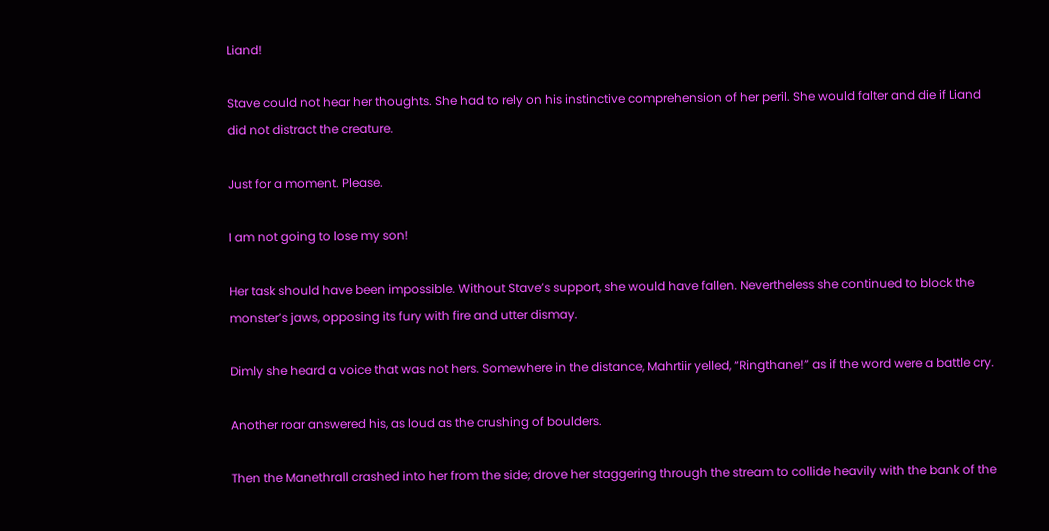Liand!

Stave could not hear her thoughts. She had to rely on his instinctive comprehension of her peril. She would falter and die if Liand did not distract the creature.

Just for a moment. Please.

I am not going to lose my son!

Her task should have been impossible. Without Stave’s support, she would have fallen. Nevertheless she continued to block the monster’s jaws, opposing its fury with fire and utter dismay.

Dimly she heard a voice that was not hers. Somewhere in the distance, Mahrtiir yelled, “Ringthane!” as if the word were a battle cry.

Another roar answered his, as loud as the crushing of boulders.

Then the Manethrall crashed into her from the side; drove her staggering through the stream to collide heavily with the bank of the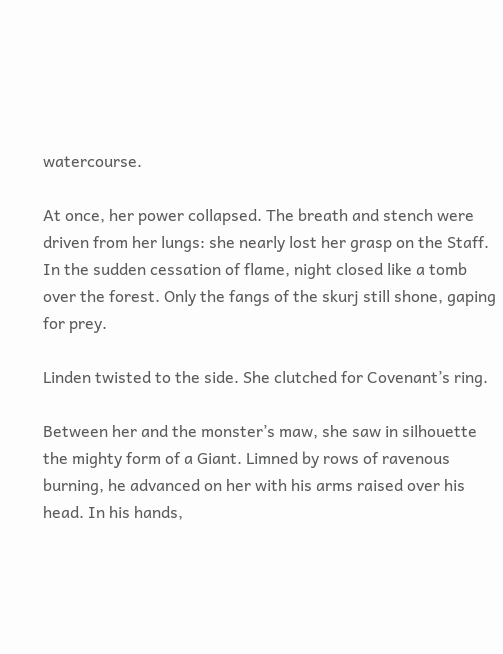watercourse.

At once, her power collapsed. The breath and stench were driven from her lungs: she nearly lost her grasp on the Staff. In the sudden cessation of flame, night closed like a tomb over the forest. Only the fangs of the skurj still shone, gaping for prey.

Linden twisted to the side. She clutched for Covenant’s ring.

Between her and the monster’s maw, she saw in silhouette the mighty form of a Giant. Limned by rows of ravenous burning, he advanced on her with his arms raised over his head. In his hands,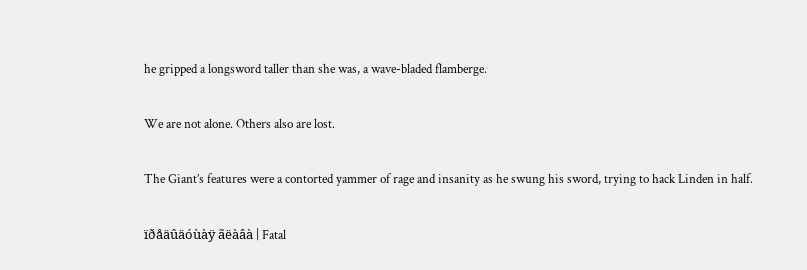he gripped a longsword taller than she was, a wave-bladed flamberge.

We are not alone. Others also are lost.

The Giant’s features were a contorted yammer of rage and insanity as he swung his sword, trying to hack Linden in half.

ïðåäûäóùàÿ ãëàâà | Fatal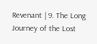Revenant | 9. The Long Journey of the Lost